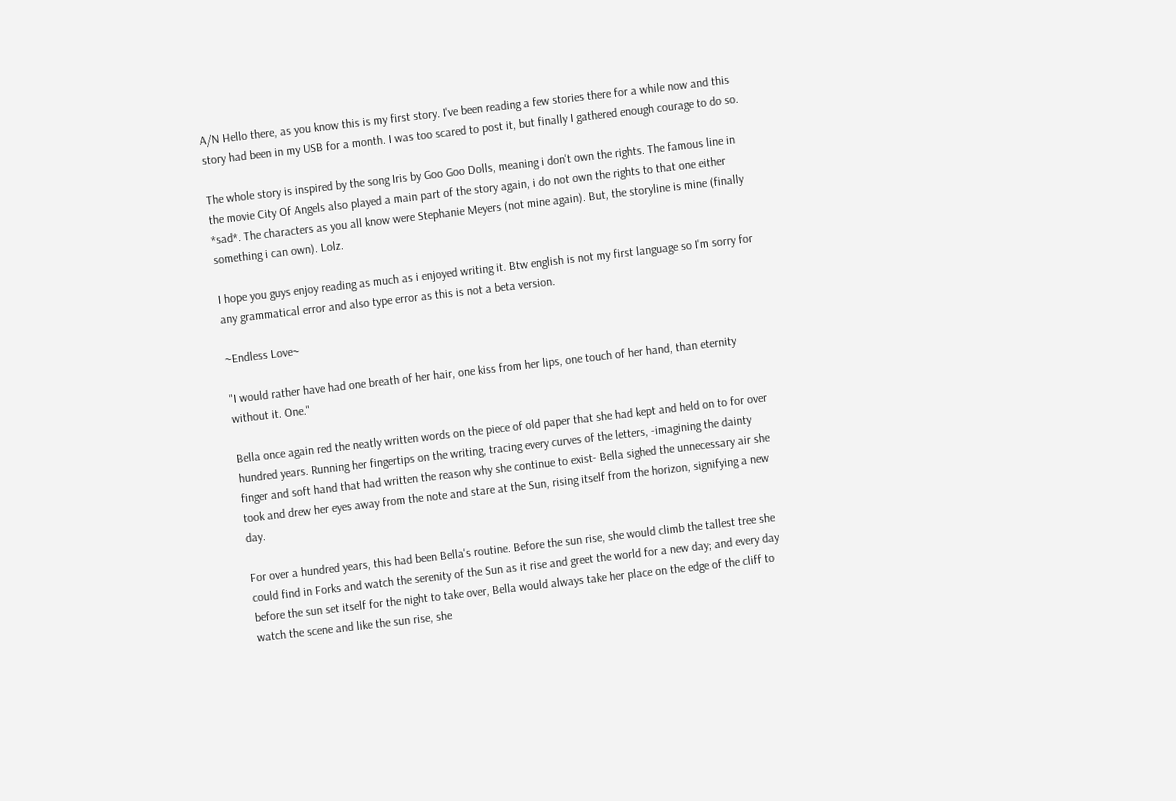A/N Hello there, as you know this is my first story. I've been reading a few stories there for a while now and this story had been in my USB for a month. I was too scared to post it, but finally I gathered enough courage to do so.

The whole story is inspired by the song Iris by Goo Goo Dolls, meaning i don't own the rights. The famous line in the movie City Of Angels also played a main part of the story again, i do not own the rights to that one either *sad*. The characters as you all know were Stephanie Meyers (not mine again). But, the storyline is mine (finally something i can own). Lolz.

I hope you guys enjoy reading as much as i enjoyed writing it. Btw english is not my first language so I'm sorry for any grammatical error and also type error as this is not a beta version.

~Endless Love~

"I would rather have had one breath of her hair, one kiss from her lips, one touch of her hand, than eternity without it. One."

Bella once again red the neatly written words on the piece of old paper that she had kept and held on to for over hundred years. Running her fingertips on the writing, tracing every curves of the letters, -imagining the dainty finger and soft hand that had written the reason why she continue to exist- Bella sighed the unnecessary air she took and drew her eyes away from the note and stare at the Sun, rising itself from the horizon, signifying a new day.

For over a hundred years, this had been Bella's routine. Before the sun rise, she would climb the tallest tree she could find in Forks and watch the serenity of the Sun as it rise and greet the world for a new day; and every day before the sun set itself for the night to take over, Bella would always take her place on the edge of the cliff to watch the scene and like the sun rise, she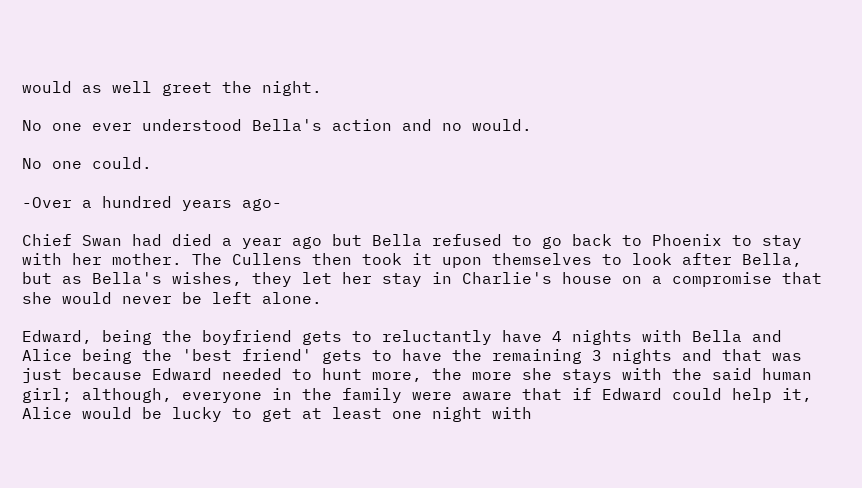would as well greet the night.

No one ever understood Bella's action and no would.

No one could.

-Over a hundred years ago-

Chief Swan had died a year ago but Bella refused to go back to Phoenix to stay with her mother. The Cullens then took it upon themselves to look after Bella, but as Bella's wishes, they let her stay in Charlie's house on a compromise that she would never be left alone.

Edward, being the boyfriend gets to reluctantly have 4 nights with Bella and Alice being the 'best friend' gets to have the remaining 3 nights and that was just because Edward needed to hunt more, the more she stays with the said human girl; although, everyone in the family were aware that if Edward could help it, Alice would be lucky to get at least one night with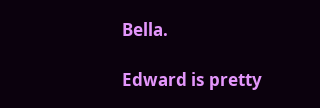Bella.

Edward is pretty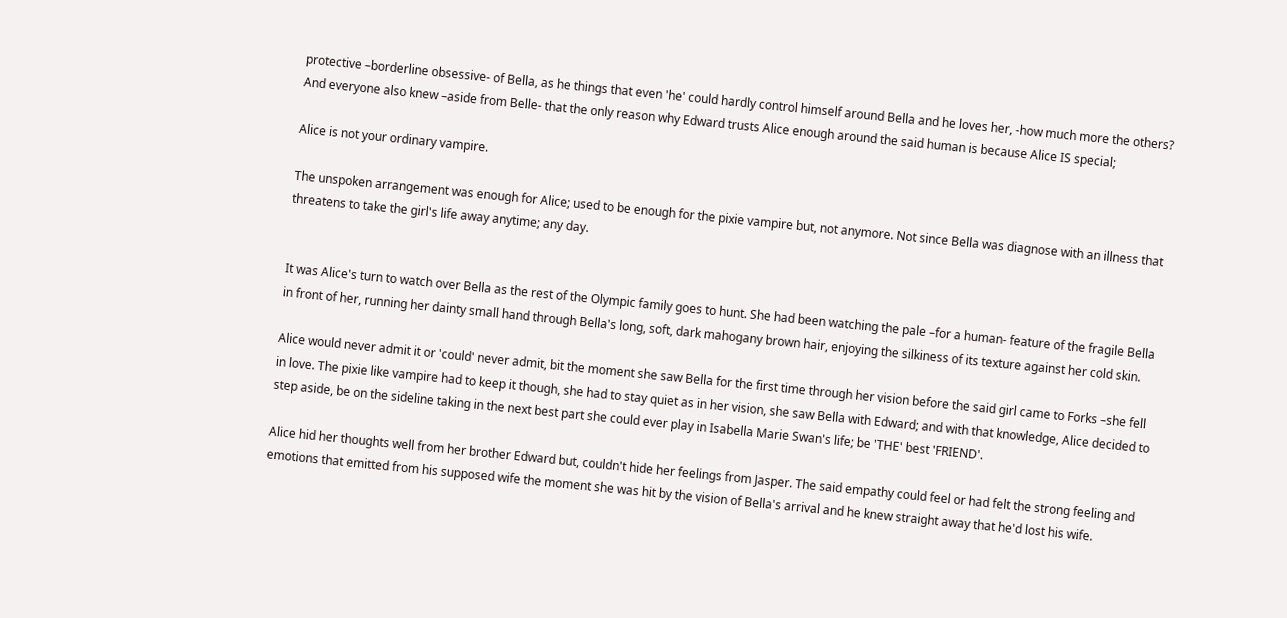protective –borderline obsessive- of Bella, as he things that even 'he' could hardly control himself around Bella and he loves her, -how much more the others? And everyone also knew –aside from Belle- that the only reason why Edward trusts Alice enough around the said human is because Alice IS special;

Alice is not your ordinary vampire.

The unspoken arrangement was enough for Alice; used to be enough for the pixie vampire but, not anymore. Not since Bella was diagnose with an illness that threatens to take the girl's life away anytime; any day.


It was Alice's turn to watch over Bella as the rest of the Olympic family goes to hunt. She had been watching the pale –for a human- feature of the fragile Bella in front of her, running her dainty small hand through Bella's long, soft, dark mahogany brown hair, enjoying the silkiness of its texture against her cold skin.

Alice would never admit it or 'could' never admit, bit the moment she saw Bella for the first time through her vision before the said girl came to Forks –she fell in love. The pixie like vampire had to keep it though, she had to stay quiet as in her vision, she saw Bella with Edward; and with that knowledge, Alice decided to step aside, be on the sideline taking in the next best part she could ever play in Isabella Marie Swan's life; be 'THE' best 'FRIEND'.

Alice hid her thoughts well from her brother Edward but, couldn't hide her feelings from Jasper. The said empathy could feel or had felt the strong feeling and emotions that emitted from his supposed wife the moment she was hit by the vision of Bella's arrival and he knew straight away that he'd lost his wife.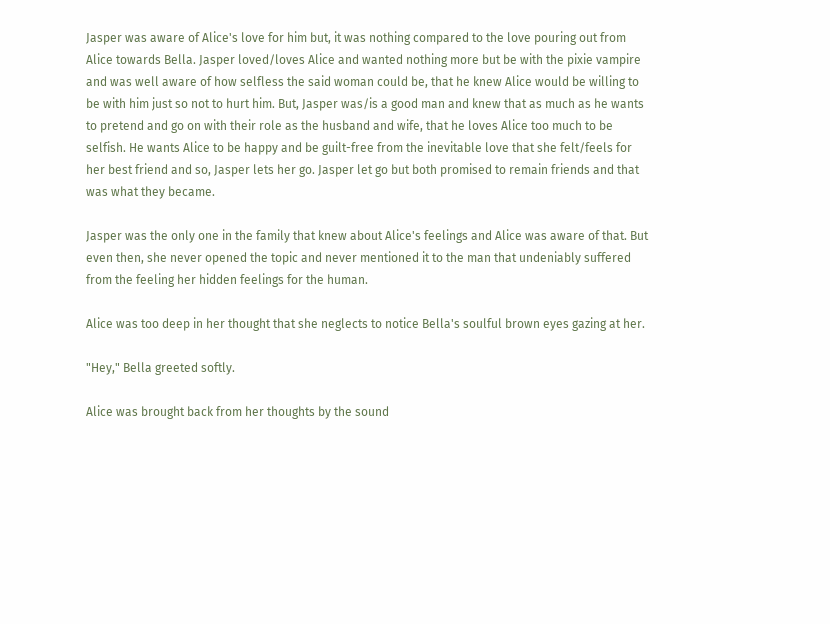Jasper was aware of Alice's love for him but, it was nothing compared to the love pouring out from Alice towards Bella. Jasper loved/loves Alice and wanted nothing more but be with the pixie vampire and was well aware of how selfless the said woman could be, that he knew Alice would be willing to be with him just so not to hurt him. But, Jasper was/is a good man and knew that as much as he wants to pretend and go on with their role as the husband and wife, that he loves Alice too much to be selfish. He wants Alice to be happy and be guilt-free from the inevitable love that she felt/feels for her best friend and so, Jasper lets her go. Jasper let go but both promised to remain friends and that was what they became.

Jasper was the only one in the family that knew about Alice's feelings and Alice was aware of that. But even then, she never opened the topic and never mentioned it to the man that undeniably suffered from the feeling her hidden feelings for the human.

Alice was too deep in her thought that she neglects to notice Bella's soulful brown eyes gazing at her.

"Hey," Bella greeted softly.

Alice was brought back from her thoughts by the sound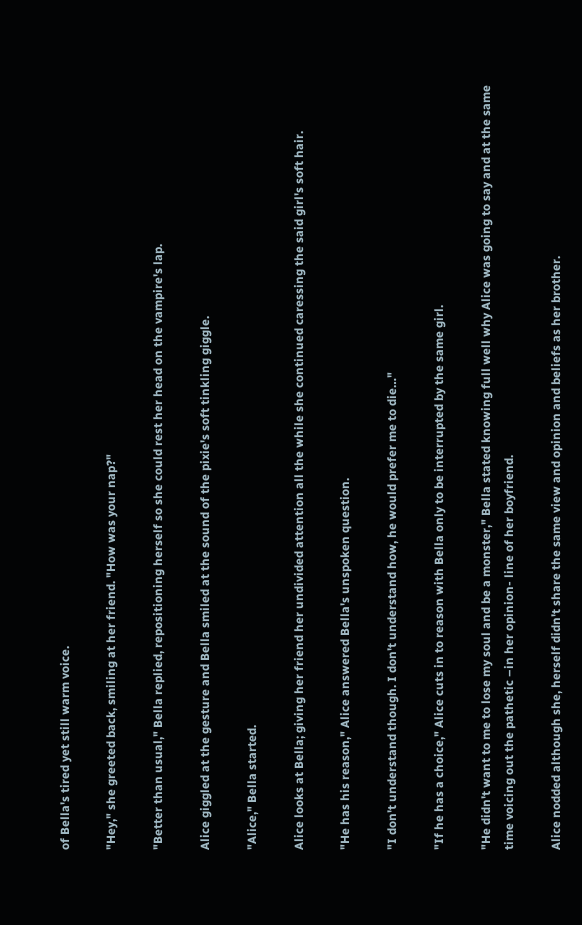of Bella's tired yet still warm voice.

"Hey," she greeted back, smiling at her friend. "How was your nap?"

"Better than usual," Bella replied, repositioning herself so she could rest her head on the vampire's lap.

Alice giggled at the gesture and Bella smiled at the sound of the pixie's soft tinkling giggle.

"Alice," Bella started.

Alice looks at Bella; giving her friend her undivided attention all the while she continued caressing the said girl's soft hair.

"He has his reason," Alice answered Bella's unspoken question.

"I don't understand though. I don't understand how, he would prefer me to die…"

"If he has a choice," Alice cuts in to reason with Bella only to be interrupted by the same girl.

"He didn't want to me to lose my soul and be a monster," Bella stated knowing full well why Alice was going to say and at the same time voicing out the pathetic –in her opinion- line of her boyfriend.

Alice nodded although she, herself didn't share the same view and opinion and beliefs as her brother.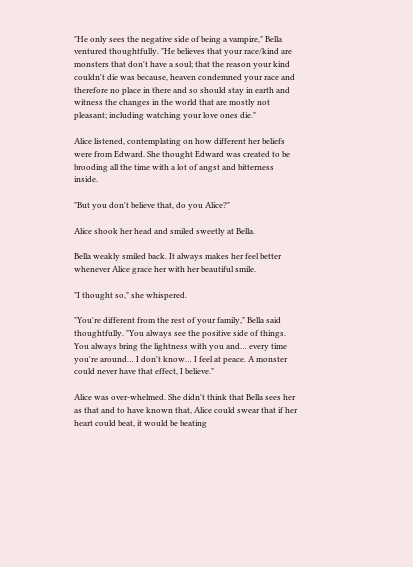"He only sees the negative side of being a vampire," Bella ventured thoughtfully. "He believes that your race/kind are monsters that don't have a soul; that the reason your kind couldn't die was because, heaven condemned your race and therefore no place in there and so should stay in earth and witness the changes in the world that are mostly not pleasant; including watching your love ones die."

Alice listened, contemplating on how different her beliefs were from Edward. She thought Edward was created to be brooding all the time with a lot of angst and bitterness inside.

"But you don't believe that, do you Alice?"

Alice shook her head and smiled sweetly at Bella.

Bella weakly smiled back. It always makes her feel better whenever Alice grace her with her beautiful smile.

"I thought so," she whispered.

"You're different from the rest of your family," Bella said thoughtfully. "You always see the positive side of things. You always bring the lightness with you and… every time you're around… I don't know… I feel at peace. A monster could never have that effect, I believe."

Alice was over-whelmed. She didn't think that Bella sees her as that and to have known that, Alice could swear that if her heart could beat, it would be beating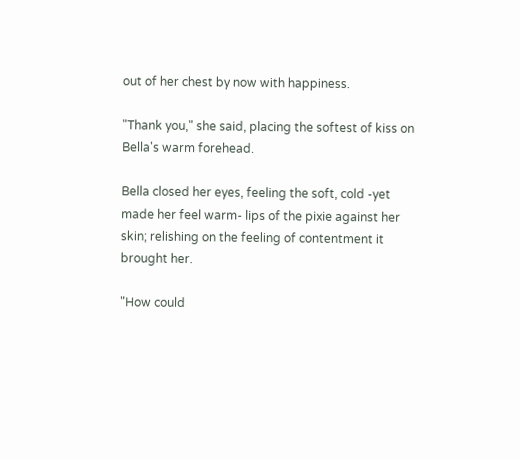out of her chest by now with happiness.

"Thank you," she said, placing the softest of kiss on Bella's warm forehead.

Bella closed her eyes, feeling the soft, cold -yet made her feel warm- lips of the pixie against her skin; relishing on the feeling of contentment it brought her.

"How could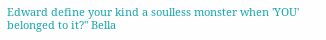Edward define your kind a soulless monster when 'YOU' belonged to it?" Bella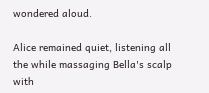wondered aloud.

Alice remained quiet, listening all the while massaging Bella's scalp with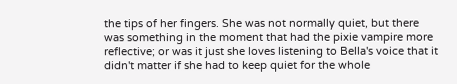the tips of her fingers. She was not normally quiet, but there was something in the moment that had the pixie vampire more reflective; or was it just she loves listening to Bella's voice that it didn't matter if she had to keep quiet for the whole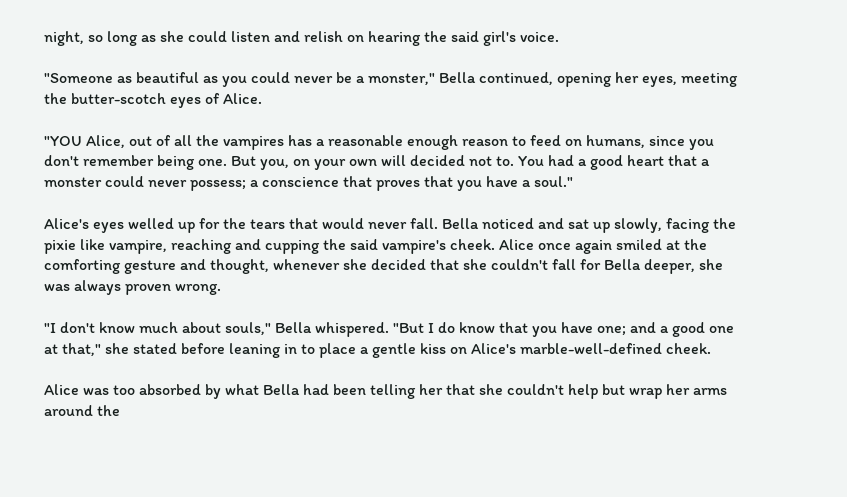night, so long as she could listen and relish on hearing the said girl's voice.

"Someone as beautiful as you could never be a monster," Bella continued, opening her eyes, meeting the butter-scotch eyes of Alice.

"YOU Alice, out of all the vampires has a reasonable enough reason to feed on humans, since you don't remember being one. But you, on your own will decided not to. You had a good heart that a monster could never possess; a conscience that proves that you have a soul."

Alice's eyes welled up for the tears that would never fall. Bella noticed and sat up slowly, facing the pixie like vampire, reaching and cupping the said vampire's cheek. Alice once again smiled at the comforting gesture and thought, whenever she decided that she couldn't fall for Bella deeper, she was always proven wrong.

"I don't know much about souls," Bella whispered. "But I do know that you have one; and a good one at that," she stated before leaning in to place a gentle kiss on Alice's marble-well-defined cheek.

Alice was too absorbed by what Bella had been telling her that she couldn't help but wrap her arms around the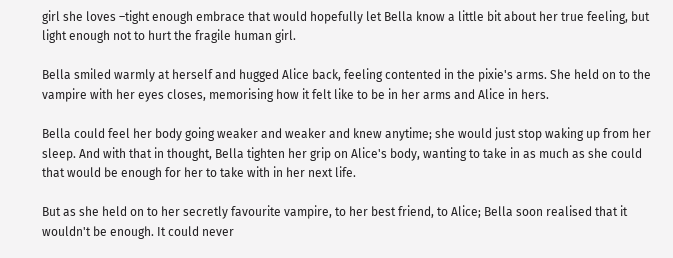girl she loves –tight enough embrace that would hopefully let Bella know a little bit about her true feeling, but light enough not to hurt the fragile human girl.

Bella smiled warmly at herself and hugged Alice back, feeling contented in the pixie's arms. She held on to the vampire with her eyes closes, memorising how it felt like to be in her arms and Alice in hers.

Bella could feel her body going weaker and weaker and knew anytime; she would just stop waking up from her sleep. And with that in thought, Bella tighten her grip on Alice's body, wanting to take in as much as she could that would be enough for her to take with in her next life.

But as she held on to her secretly favourite vampire, to her best friend, to Alice; Bella soon realised that it wouldn't be enough. It could never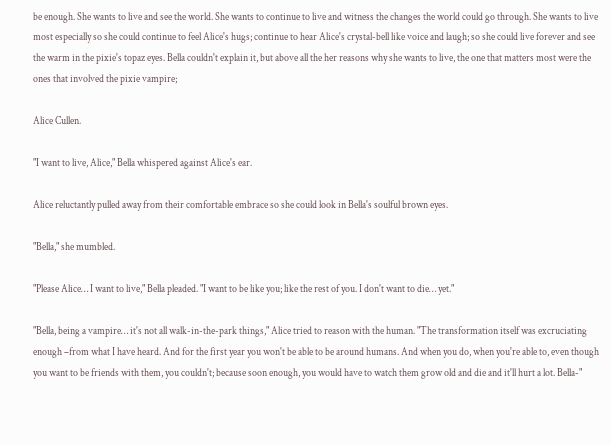be enough. She wants to live and see the world. She wants to continue to live and witness the changes the world could go through. She wants to live most especially so she could continue to feel Alice's hugs; continue to hear Alice's crystal-bell like voice and laugh; so she could live forever and see the warm in the pixie's topaz eyes. Bella couldn't explain it, but above all the her reasons why she wants to live, the one that matters most were the ones that involved the pixie vampire;

Alice Cullen.

"I want to live, Alice," Bella whispered against Alice's ear.

Alice reluctantly pulled away from their comfortable embrace so she could look in Bella's soulful brown eyes.

"Bella," she mumbled.

"Please Alice… I want to live," Bella pleaded. "I want to be like you; like the rest of you. I don't want to die… yet."

"Bella, being a vampire… it's not all walk-in-the-park things," Alice tried to reason with the human. "The transformation itself was excruciating enough –from what I have heard. And for the first year you won't be able to be around humans. And when you do, when you're able to, even though you want to be friends with them, you couldn't; because soon enough, you would have to watch them grow old and die and it'll hurt a lot. Bella-"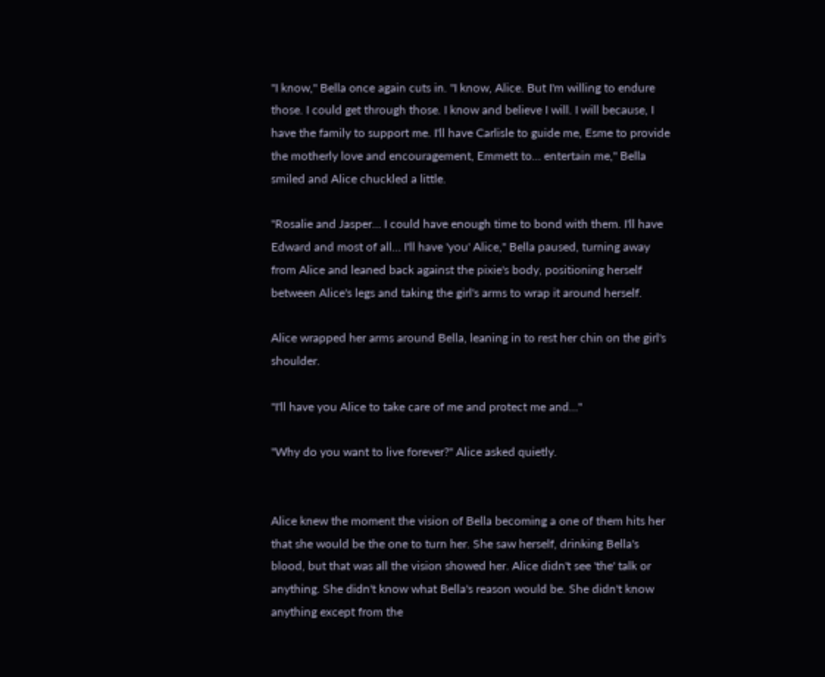"I know," Bella once again cuts in. "I know, Alice. But I'm willing to endure those. I could get through those. I know and believe I will. I will because, I have the family to support me. I'll have Carlisle to guide me, Esme to provide the motherly love and encouragement, Emmett to… entertain me," Bella smiled and Alice chuckled a little.

"Rosalie and Jasper… I could have enough time to bond with them. I'll have Edward and most of all… I'll have 'you' Alice," Bella paused, turning away from Alice and leaned back against the pixie's body, positioning herself between Alice's legs and taking the girl's arms to wrap it around herself.

Alice wrapped her arms around Bella, leaning in to rest her chin on the girl's shoulder.

"I'll have you Alice to take care of me and protect me and…"

"Why do you want to live forever?" Alice asked quietly.


Alice knew the moment the vision of Bella becoming a one of them hits her that she would be the one to turn her. She saw herself, drinking Bella's blood, but that was all the vision showed her. Alice didn't see 'the' talk or anything. She didn't know what Bella's reason would be. She didn't know anything except from the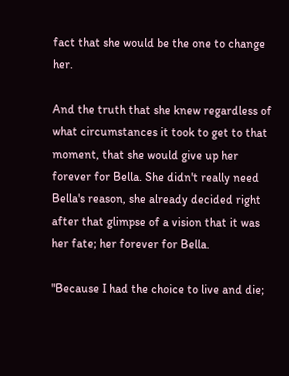fact that she would be the one to change her.

And the truth that she knew regardless of what circumstances it took to get to that moment, that she would give up her forever for Bella. She didn't really need Bella's reason, she already decided right after that glimpse of a vision that it was her fate; her forever for Bella.

"Because I had the choice to live and die;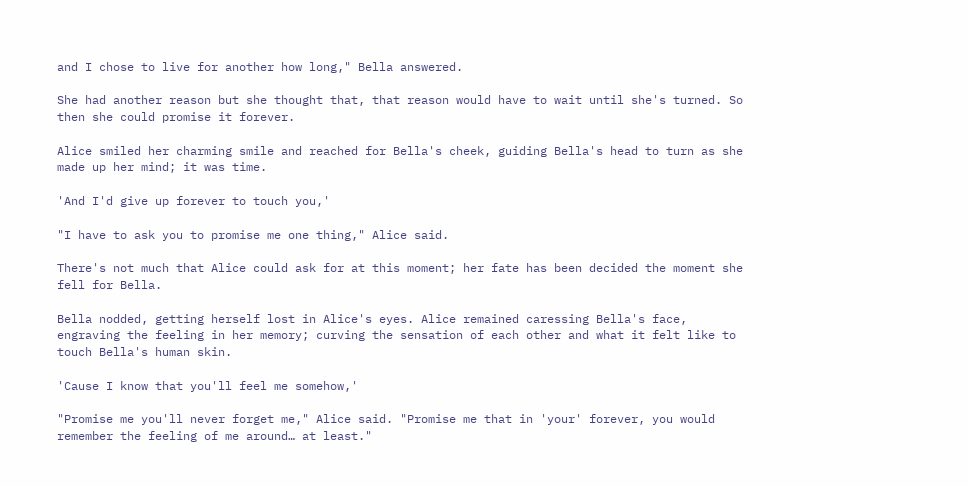and I chose to live for another how long," Bella answered.

She had another reason but she thought that, that reason would have to wait until she's turned. So then she could promise it forever.

Alice smiled her charming smile and reached for Bella's cheek, guiding Bella's head to turn as she made up her mind; it was time.

'And I'd give up forever to touch you,'

"I have to ask you to promise me one thing," Alice said.

There's not much that Alice could ask for at this moment; her fate has been decided the moment she fell for Bella.

Bella nodded, getting herself lost in Alice's eyes. Alice remained caressing Bella's face, engraving the feeling in her memory; curving the sensation of each other and what it felt like to touch Bella's human skin.

'Cause I know that you'll feel me somehow,'

"Promise me you'll never forget me," Alice said. "Promise me that in 'your' forever, you would remember the feeling of me around… at least."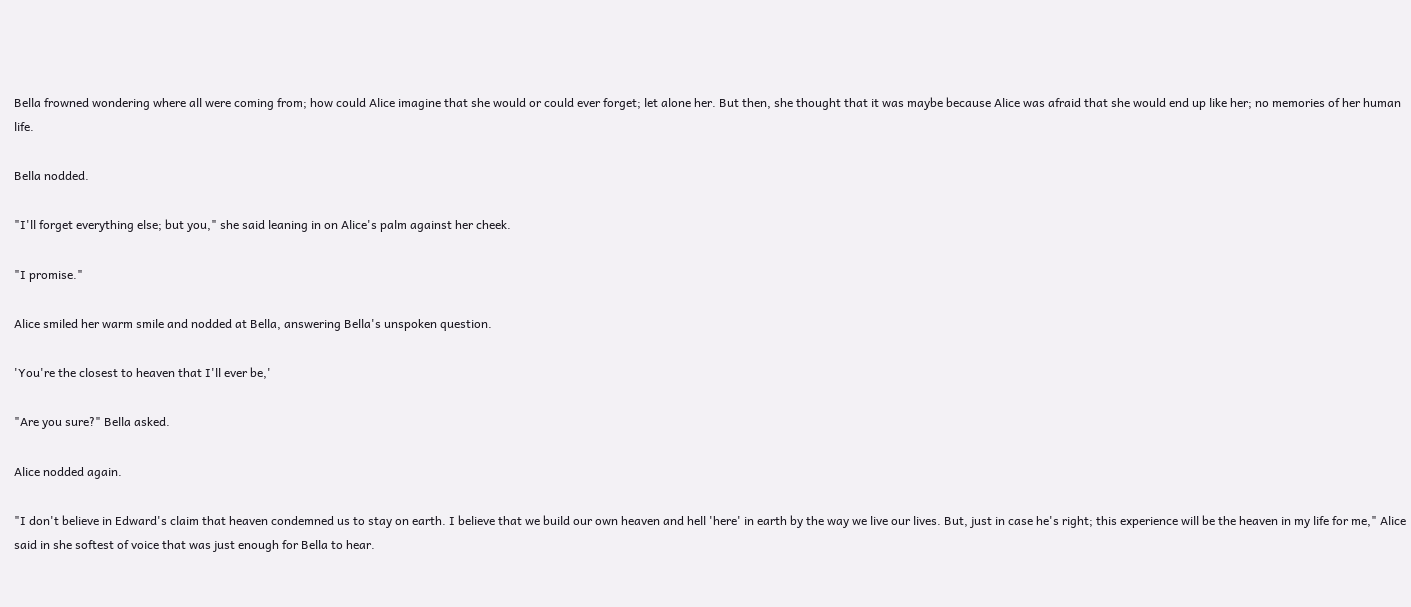Bella frowned wondering where all were coming from; how could Alice imagine that she would or could ever forget; let alone her. But then, she thought that it was maybe because Alice was afraid that she would end up like her; no memories of her human life.

Bella nodded.

"I'll forget everything else; but you," she said leaning in on Alice's palm against her cheek.

"I promise."

Alice smiled her warm smile and nodded at Bella, answering Bella's unspoken question.

'You're the closest to heaven that I'll ever be,'

"Are you sure?" Bella asked.

Alice nodded again.

"I don't believe in Edward's claim that heaven condemned us to stay on earth. I believe that we build our own heaven and hell 'here' in earth by the way we live our lives. But, just in case he's right; this experience will be the heaven in my life for me," Alice said in she softest of voice that was just enough for Bella to hear.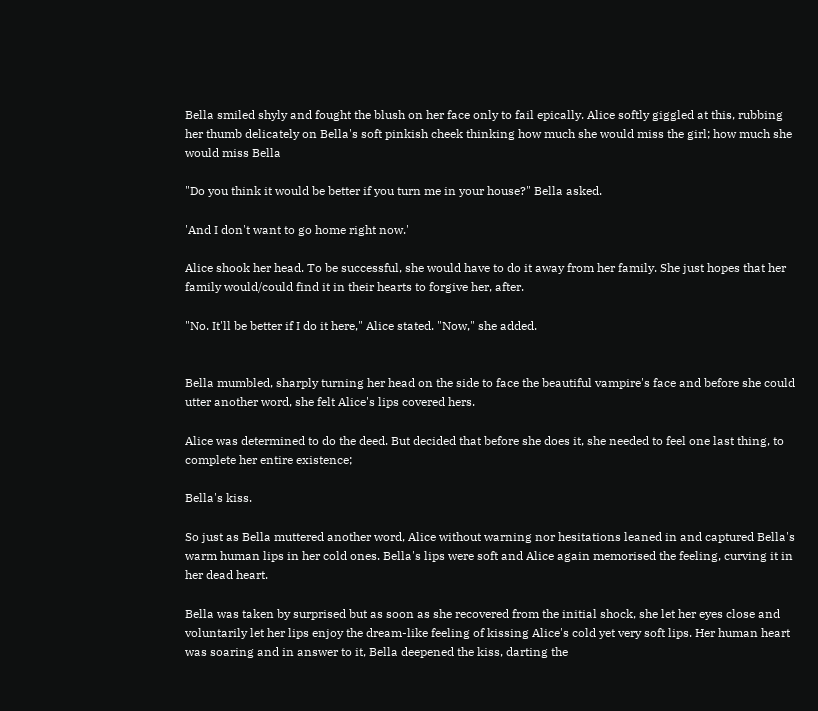Bella smiled shyly and fought the blush on her face only to fail epically. Alice softly giggled at this, rubbing her thumb delicately on Bella's soft pinkish cheek thinking how much she would miss the girl; how much she would miss Bella

"Do you think it would be better if you turn me in your house?" Bella asked.

'And I don't want to go home right now.'

Alice shook her head. To be successful, she would have to do it away from her family. She just hopes that her family would/could find it in their hearts to forgive her, after.

"No. It'll be better if I do it here," Alice stated. "Now," she added.


Bella mumbled, sharply turning her head on the side to face the beautiful vampire's face and before she could utter another word, she felt Alice's lips covered hers.

Alice was determined to do the deed. But decided that before she does it, she needed to feel one last thing, to complete her entire existence;

Bella's kiss.

So just as Bella muttered another word, Alice without warning nor hesitations leaned in and captured Bella's warm human lips in her cold ones. Bella's lips were soft and Alice again memorised the feeling, curving it in her dead heart.

Bella was taken by surprised but as soon as she recovered from the initial shock, she let her eyes close and voluntarily let her lips enjoy the dream-like feeling of kissing Alice's cold yet very soft lips. Her human heart was soaring and in answer to it, Bella deepened the kiss, darting the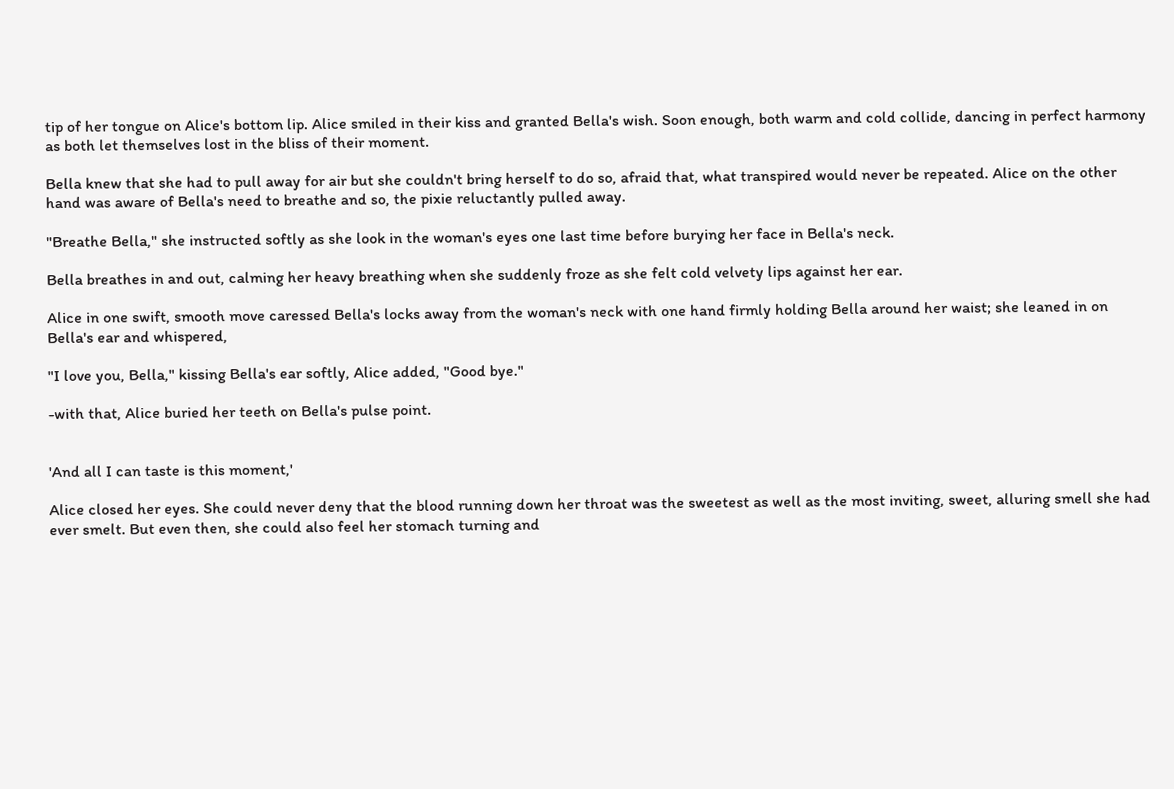tip of her tongue on Alice's bottom lip. Alice smiled in their kiss and granted Bella's wish. Soon enough, both warm and cold collide, dancing in perfect harmony as both let themselves lost in the bliss of their moment.

Bella knew that she had to pull away for air but she couldn't bring herself to do so, afraid that, what transpired would never be repeated. Alice on the other hand was aware of Bella's need to breathe and so, the pixie reluctantly pulled away.

"Breathe Bella," she instructed softly as she look in the woman's eyes one last time before burying her face in Bella's neck.

Bella breathes in and out, calming her heavy breathing when she suddenly froze as she felt cold velvety lips against her ear.

Alice in one swift, smooth move caressed Bella's locks away from the woman's neck with one hand firmly holding Bella around her waist; she leaned in on Bella's ear and whispered,

"I love you, Bella," kissing Bella's ear softly, Alice added, "Good bye."

-with that, Alice buried her teeth on Bella's pulse point.


'And all I can taste is this moment,'

Alice closed her eyes. She could never deny that the blood running down her throat was the sweetest as well as the most inviting, sweet, alluring smell she had ever smelt. But even then, she could also feel her stomach turning and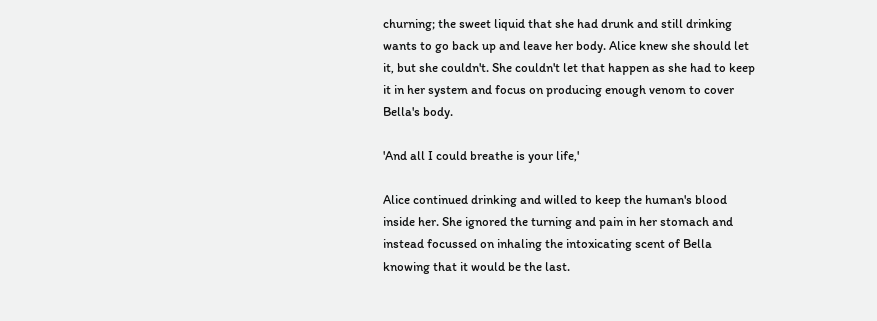churning; the sweet liquid that she had drunk and still drinking wants to go back up and leave her body. Alice knew she should let it, but she couldn't. She couldn't let that happen as she had to keep it in her system and focus on producing enough venom to cover Bella's body.

'And all I could breathe is your life,'

Alice continued drinking and willed to keep the human's blood inside her. She ignored the turning and pain in her stomach and instead focussed on inhaling the intoxicating scent of Bella knowing that it would be the last.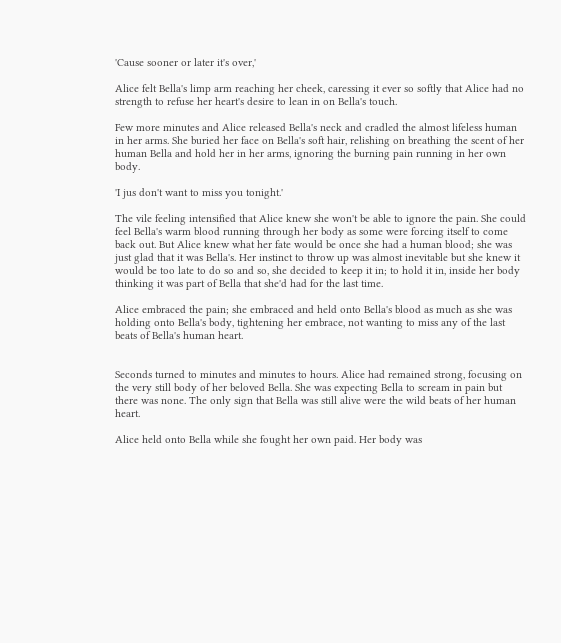'Cause sooner or later it's over,'

Alice felt Bella's limp arm reaching her cheek, caressing it ever so softly that Alice had no strength to refuse her heart's desire to lean in on Bella's touch.

Few more minutes and Alice released Bella's neck and cradled the almost lifeless human in her arms. She buried her face on Bella's soft hair, relishing on breathing the scent of her human Bella and hold her in her arms, ignoring the burning pain running in her own body.

'I jus don't want to miss you tonight.'

The vile feeling intensified that Alice knew she won't be able to ignore the pain. She could feel Bella's warm blood running through her body as some were forcing itself to come back out. But Alice knew what her fate would be once she had a human blood; she was just glad that it was Bella's. Her instinct to throw up was almost inevitable but she knew it would be too late to do so and so, she decided to keep it in; to hold it in, inside her body thinking it was part of Bella that she'd had for the last time.

Alice embraced the pain; she embraced and held onto Bella's blood as much as she was holding onto Bella's body, tightening her embrace, not wanting to miss any of the last beats of Bella's human heart.


Seconds turned to minutes and minutes to hours. Alice had remained strong, focusing on the very still body of her beloved Bella. She was expecting Bella to scream in pain but there was none. The only sign that Bella was still alive were the wild beats of her human heart.

Alice held onto Bella while she fought her own paid. Her body was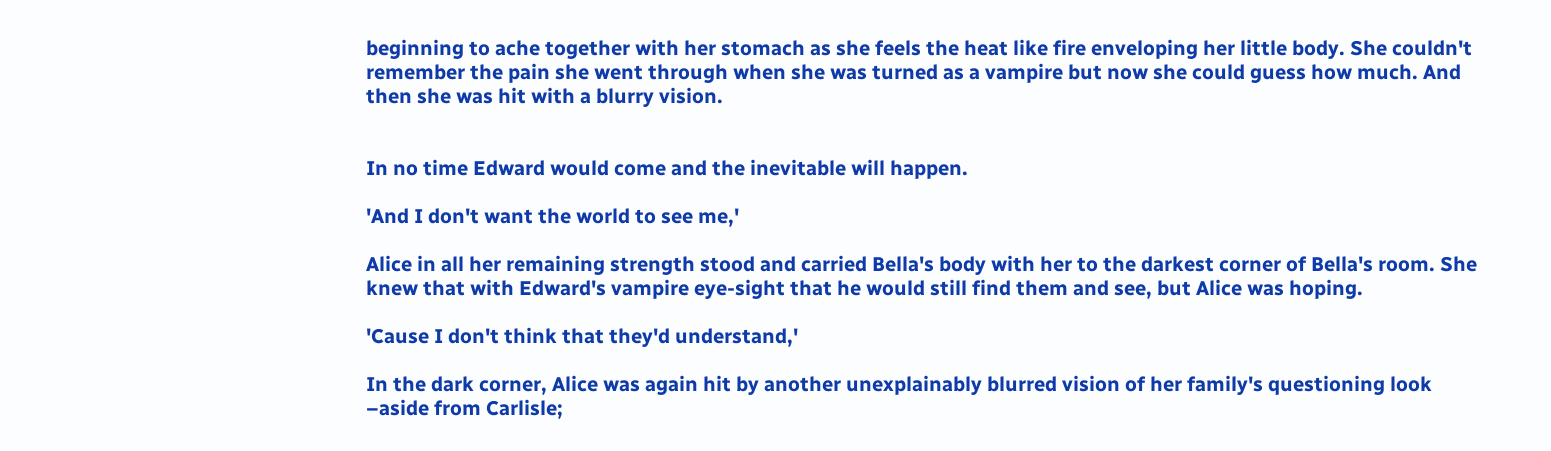beginning to ache together with her stomach as she feels the heat like fire enveloping her little body. She couldn't remember the pain she went through when she was turned as a vampire but now she could guess how much. And then she was hit with a blurry vision.


In no time Edward would come and the inevitable will happen.

'And I don't want the world to see me,'

Alice in all her remaining strength stood and carried Bella's body with her to the darkest corner of Bella's room. She knew that with Edward's vampire eye-sight that he would still find them and see, but Alice was hoping.

'Cause I don't think that they'd understand,'

In the dark corner, Alice was again hit by another unexplainably blurred vision of her family's questioning look –aside from Carlisle;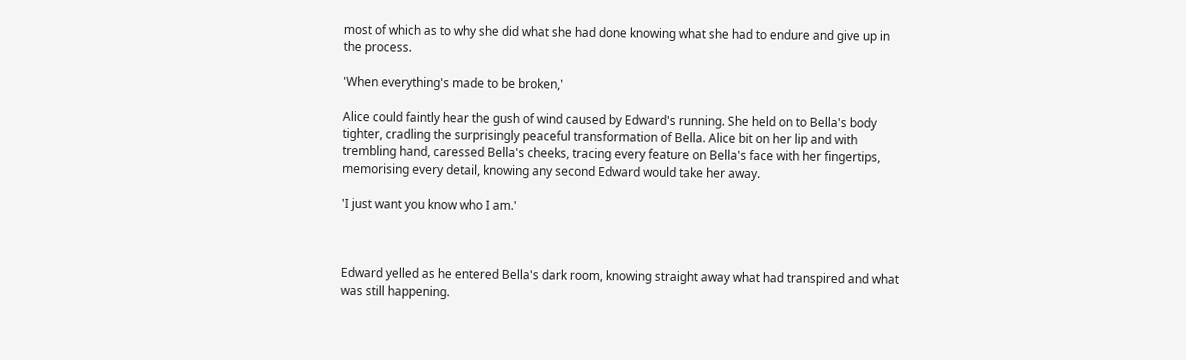most of which as to why she did what she had done knowing what she had to endure and give up in the process.

'When everything's made to be broken,'

Alice could faintly hear the gush of wind caused by Edward's running. She held on to Bella's body tighter, cradling the surprisingly peaceful transformation of Bella. Alice bit on her lip and with trembling hand, caressed Bella's cheeks, tracing every feature on Bella's face with her fingertips, memorising every detail, knowing any second Edward would take her away.

'I just want you know who I am.'



Edward yelled as he entered Bella's dark room, knowing straight away what had transpired and what was still happening.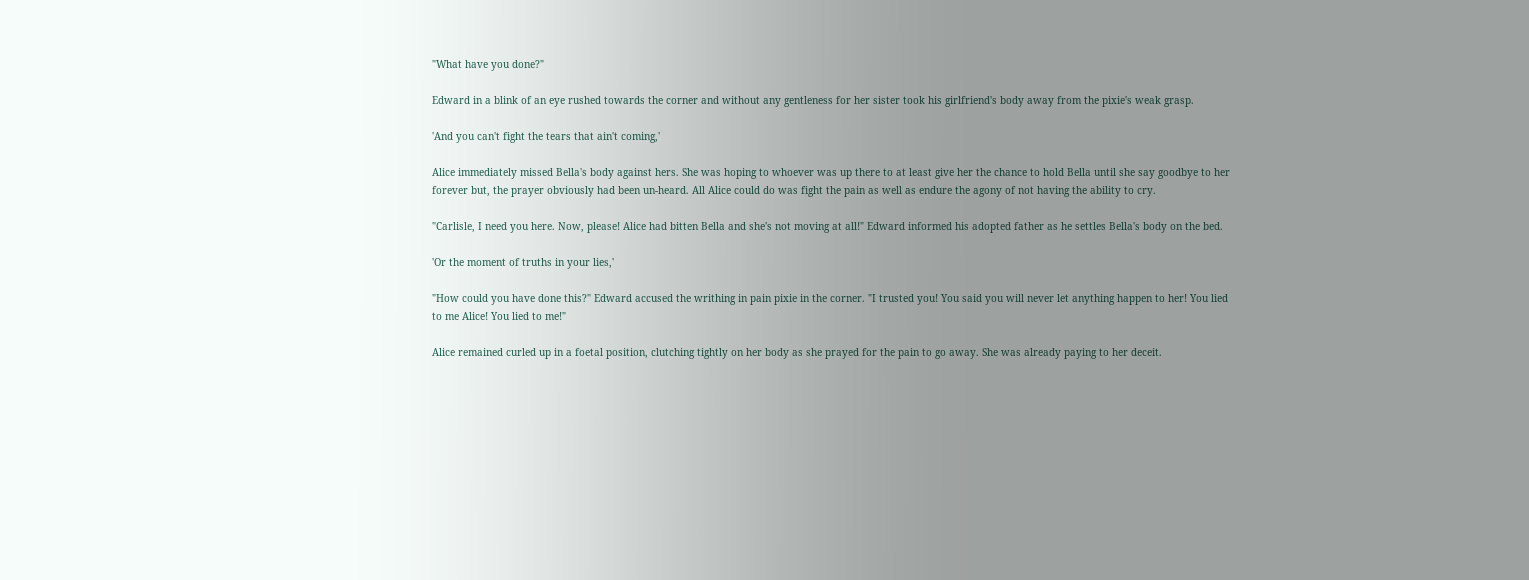"What have you done?"

Edward in a blink of an eye rushed towards the corner and without any gentleness for her sister took his girlfriend's body away from the pixie's weak grasp.

'And you can't fight the tears that ain't coming,'

Alice immediately missed Bella's body against hers. She was hoping to whoever was up there to at least give her the chance to hold Bella until she say goodbye to her forever but, the prayer obviously had been un-heard. All Alice could do was fight the pain as well as endure the agony of not having the ability to cry.

"Carlisle, I need you here. Now, please! Alice had bitten Bella and she's not moving at all!" Edward informed his adopted father as he settles Bella's body on the bed.

'Or the moment of truths in your lies,'

"How could you have done this?" Edward accused the writhing in pain pixie in the corner. "I trusted you! You said you will never let anything happen to her! You lied to me Alice! You lied to me!"

Alice remained curled up in a foetal position, clutching tightly on her body as she prayed for the pain to go away. She was already paying to her deceit.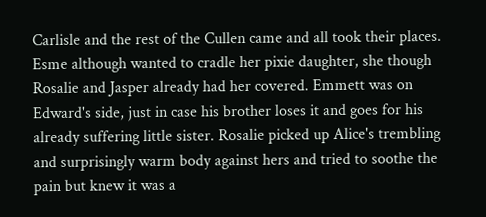Carlisle and the rest of the Cullen came and all took their places. Esme although wanted to cradle her pixie daughter, she though Rosalie and Jasper already had her covered. Emmett was on Edward's side, just in case his brother loses it and goes for his already suffering little sister. Rosalie picked up Alice's trembling and surprisingly warm body against hers and tried to soothe the pain but knew it was a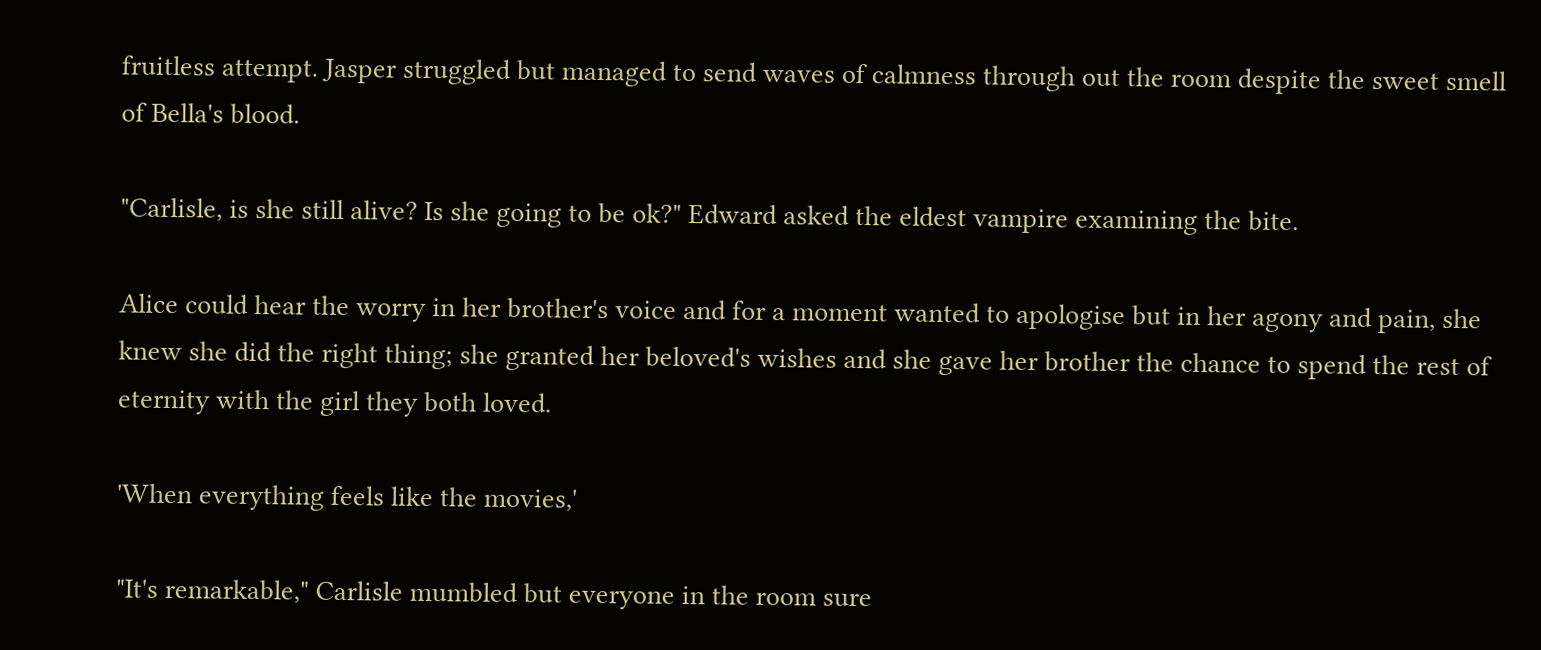fruitless attempt. Jasper struggled but managed to send waves of calmness through out the room despite the sweet smell of Bella's blood.

"Carlisle, is she still alive? Is she going to be ok?" Edward asked the eldest vampire examining the bite.

Alice could hear the worry in her brother's voice and for a moment wanted to apologise but in her agony and pain, she knew she did the right thing; she granted her beloved's wishes and she gave her brother the chance to spend the rest of eternity with the girl they both loved.

'When everything feels like the movies,'

"It's remarkable," Carlisle mumbled but everyone in the room sure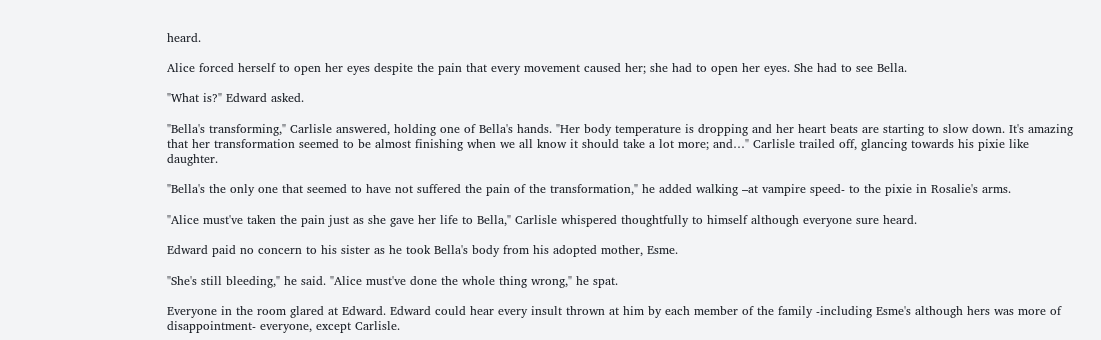heard.

Alice forced herself to open her eyes despite the pain that every movement caused her; she had to open her eyes. She had to see Bella.

"What is?" Edward asked.

"Bella's transforming," Carlisle answered, holding one of Bella's hands. "Her body temperature is dropping and her heart beats are starting to slow down. It's amazing that her transformation seemed to be almost finishing when we all know it should take a lot more; and…" Carlisle trailed off, glancing towards his pixie like daughter.

"Bella's the only one that seemed to have not suffered the pain of the transformation," he added walking –at vampire speed- to the pixie in Rosalie's arms.

"Alice must've taken the pain just as she gave her life to Bella," Carlisle whispered thoughtfully to himself although everyone sure heard.

Edward paid no concern to his sister as he took Bella's body from his adopted mother, Esme.

"She's still bleeding," he said. "Alice must've done the whole thing wrong," he spat.

Everyone in the room glared at Edward. Edward could hear every insult thrown at him by each member of the family -including Esme's although hers was more of disappointment- everyone, except Carlisle.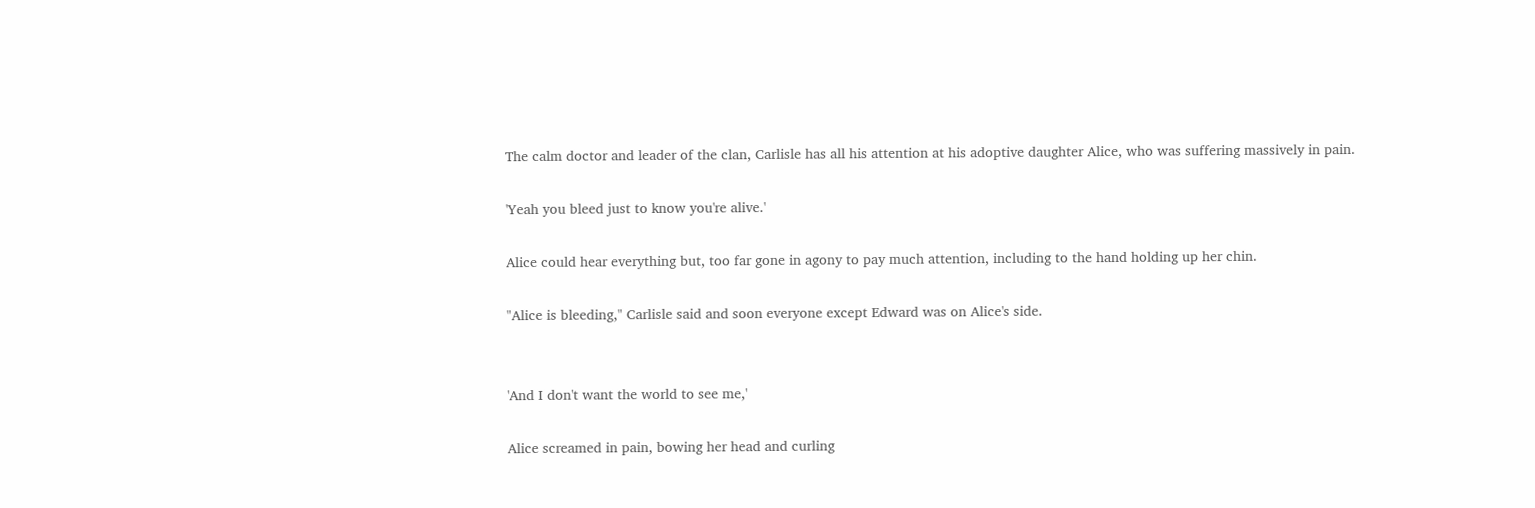The calm doctor and leader of the clan, Carlisle has all his attention at his adoptive daughter Alice, who was suffering massively in pain.

'Yeah you bleed just to know you're alive.'

Alice could hear everything but, too far gone in agony to pay much attention, including to the hand holding up her chin.

"Alice is bleeding," Carlisle said and soon everyone except Edward was on Alice's side.


'And I don't want the world to see me,'

Alice screamed in pain, bowing her head and curling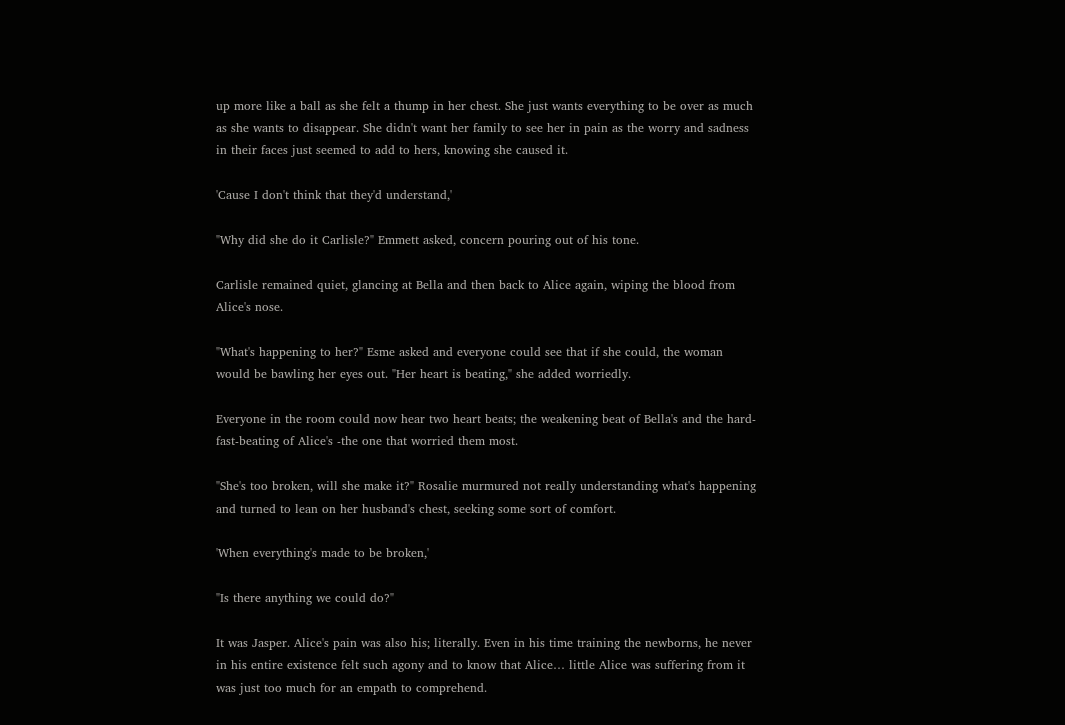up more like a ball as she felt a thump in her chest. She just wants everything to be over as much as she wants to disappear. She didn't want her family to see her in pain as the worry and sadness in their faces just seemed to add to hers, knowing she caused it.

'Cause I don't think that they'd understand,'

"Why did she do it Carlisle?" Emmett asked, concern pouring out of his tone.

Carlisle remained quiet, glancing at Bella and then back to Alice again, wiping the blood from Alice's nose.

"What's happening to her?" Esme asked and everyone could see that if she could, the woman would be bawling her eyes out. "Her heart is beating," she added worriedly.

Everyone in the room could now hear two heart beats; the weakening beat of Bella's and the hard-fast-beating of Alice's -the one that worried them most.

"She's too broken, will she make it?" Rosalie murmured not really understanding what's happening and turned to lean on her husband's chest, seeking some sort of comfort.

'When everything's made to be broken,'

"Is there anything we could do?"

It was Jasper. Alice's pain was also his; literally. Even in his time training the newborns, he never in his entire existence felt such agony and to know that Alice… little Alice was suffering from it was just too much for an empath to comprehend.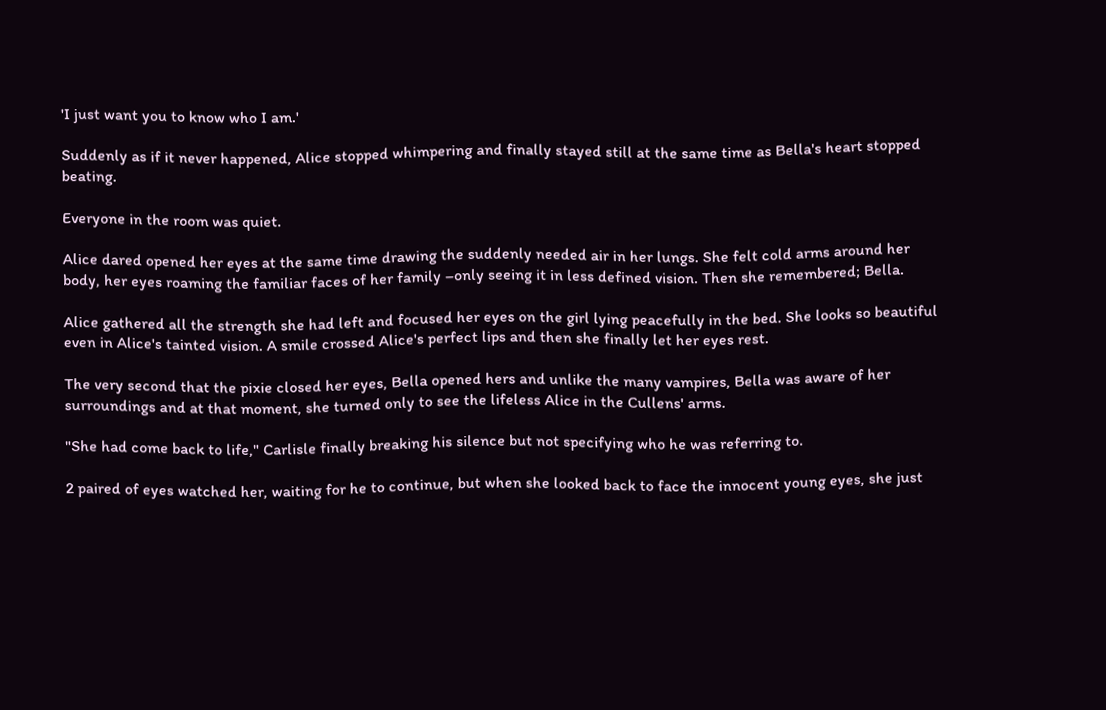'I just want you to know who I am.'

Suddenly as if it never happened, Alice stopped whimpering and finally stayed still at the same time as Bella's heart stopped beating.

Everyone in the room was quiet.

Alice dared opened her eyes at the same time drawing the suddenly needed air in her lungs. She felt cold arms around her body, her eyes roaming the familiar faces of her family –only seeing it in less defined vision. Then she remembered; Bella.

Alice gathered all the strength she had left and focused her eyes on the girl lying peacefully in the bed. She looks so beautiful even in Alice's tainted vision. A smile crossed Alice's perfect lips and then she finally let her eyes rest.

The very second that the pixie closed her eyes, Bella opened hers and unlike the many vampires, Bella was aware of her surroundings and at that moment, she turned only to see the lifeless Alice in the Cullens' arms.

"She had come back to life," Carlisle finally breaking his silence but not specifying who he was referring to.

2 paired of eyes watched her, waiting for he to continue, but when she looked back to face the innocent young eyes, she just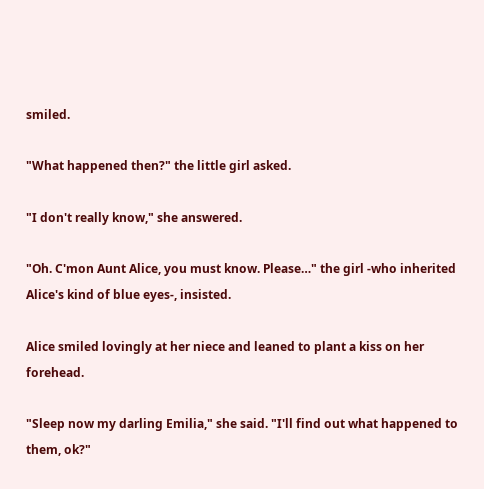smiled.

"What happened then?" the little girl asked.

"I don't really know," she answered.

"Oh. C'mon Aunt Alice, you must know. Please…" the girl -who inherited Alice's kind of blue eyes-, insisted.

Alice smiled lovingly at her niece and leaned to plant a kiss on her forehead.

"Sleep now my darling Emilia," she said. "I'll find out what happened to them, ok?"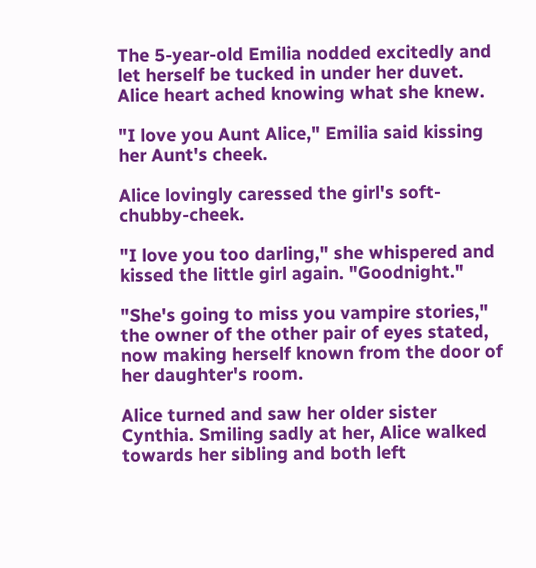The 5-year-old Emilia nodded excitedly and let herself be tucked in under her duvet. Alice heart ached knowing what she knew.

"I love you Aunt Alice," Emilia said kissing her Aunt's cheek.

Alice lovingly caressed the girl's soft-chubby-cheek.

"I love you too darling," she whispered and kissed the little girl again. "Goodnight."

"She's going to miss you vampire stories," the owner of the other pair of eyes stated, now making herself known from the door of her daughter's room.

Alice turned and saw her older sister Cynthia. Smiling sadly at her, Alice walked towards her sibling and both left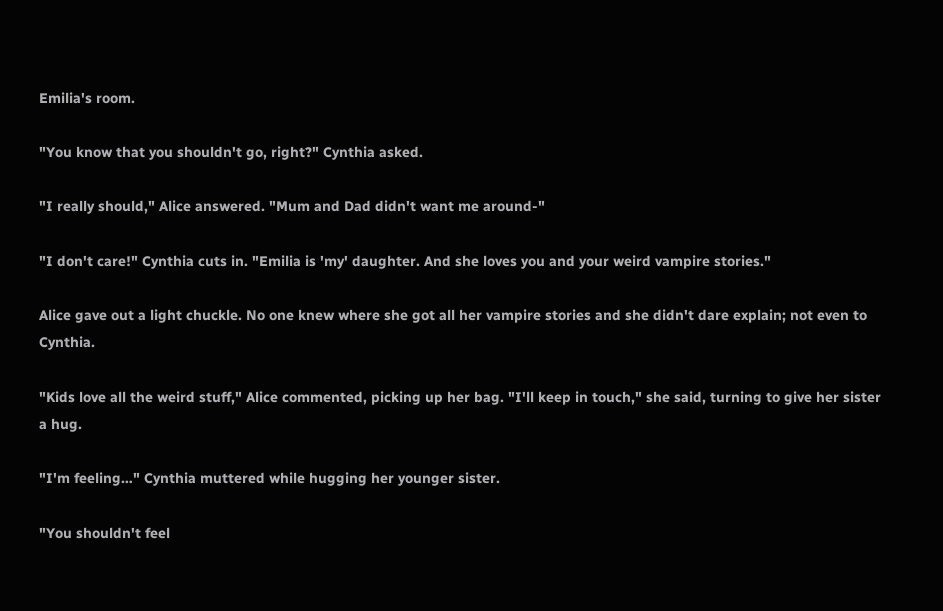Emilia's room.

"You know that you shouldn't go, right?" Cynthia asked.

"I really should," Alice answered. "Mum and Dad didn't want me around-"

"I don't care!" Cynthia cuts in. "Emilia is 'my' daughter. And she loves you and your weird vampire stories."

Alice gave out a light chuckle. No one knew where she got all her vampire stories and she didn't dare explain; not even to Cynthia.

"Kids love all the weird stuff," Alice commented, picking up her bag. "I'll keep in touch," she said, turning to give her sister a hug.

"I'm feeling…" Cynthia muttered while hugging her younger sister.

"You shouldn't feel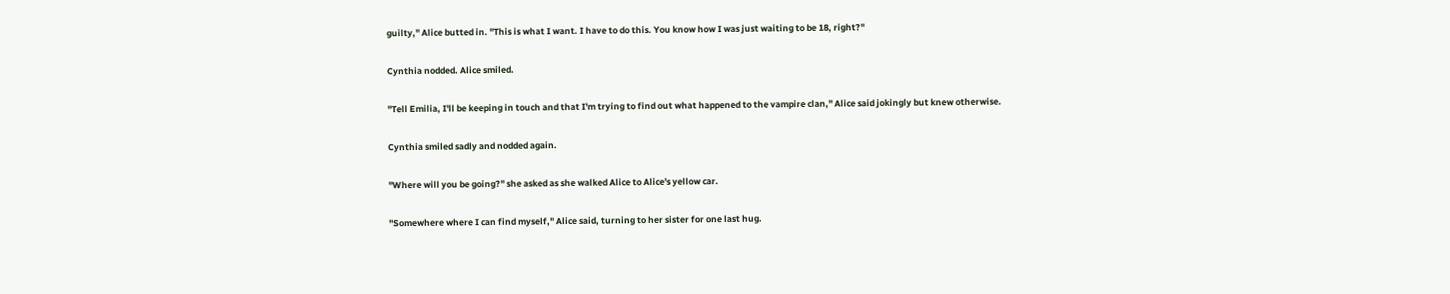guilty," Alice butted in. "This is what I want. I have to do this. You know how I was just waiting to be 18, right?"

Cynthia nodded. Alice smiled.

"Tell Emilia, I'll be keeping in touch and that I'm trying to find out what happened to the vampire clan," Alice said jokingly but knew otherwise.

Cynthia smiled sadly and nodded again.

"Where will you be going?" she asked as she walked Alice to Alice's yellow car.

"Somewhere where I can find myself," Alice said, turning to her sister for one last hug.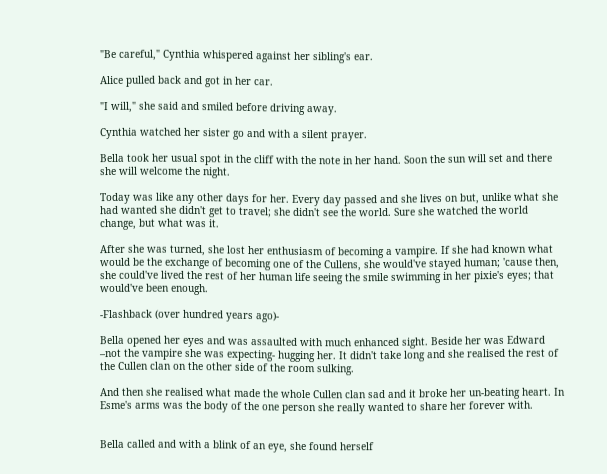"Be careful," Cynthia whispered against her sibling's ear.

Alice pulled back and got in her car.

"I will," she said and smiled before driving away.

Cynthia watched her sister go and with a silent prayer.

Bella took her usual spot in the cliff with the note in her hand. Soon the sun will set and there she will welcome the night.

Today was like any other days for her. Every day passed and she lives on but, unlike what she had wanted she didn't get to travel; she didn't see the world. Sure she watched the world change, but what was it.

After she was turned, she lost her enthusiasm of becoming a vampire. If she had known what would be the exchange of becoming one of the Cullens, she would've stayed human; 'cause then, she could've lived the rest of her human life seeing the smile swimming in her pixie's eyes; that would've been enough.

-Flashback (over hundred years ago)-

Bella opened her eyes and was assaulted with much enhanced sight. Beside her was Edward –not the vampire she was expecting- hugging her. It didn't take long and she realised the rest of the Cullen clan on the other side of the room sulking.

And then she realised what made the whole Cullen clan sad and it broke her un-beating heart. In Esme's arms was the body of the one person she really wanted to share her forever with.


Bella called and with a blink of an eye, she found herself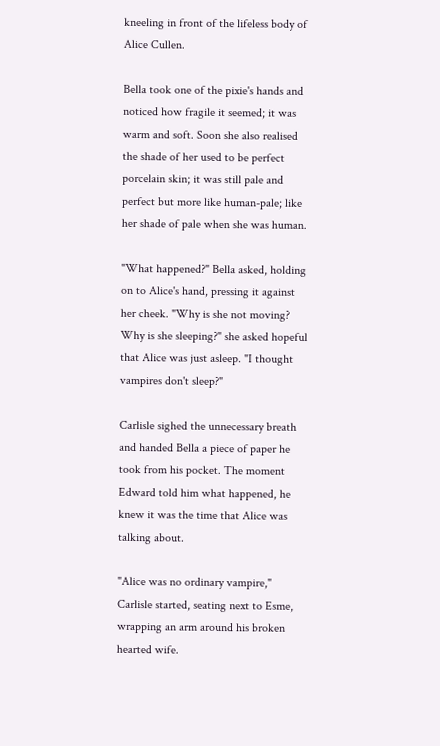kneeling in front of the lifeless body of Alice Cullen.

Bella took one of the pixie's hands and noticed how fragile it seemed; it was warm and soft. Soon she also realised the shade of her used to be perfect porcelain skin; it was still pale and perfect but more like human-pale; like her shade of pale when she was human.

"What happened?" Bella asked, holding on to Alice's hand, pressing it against her cheek. "Why is she not moving? Why is she sleeping?" she asked hopeful that Alice was just asleep. "I thought vampires don't sleep?"

Carlisle sighed the unnecessary breath and handed Bella a piece of paper he took from his pocket. The moment Edward told him what happened, he knew it was the time that Alice was talking about.

"Alice was no ordinary vampire," Carlisle started, seating next to Esme, wrapping an arm around his broken hearted wife.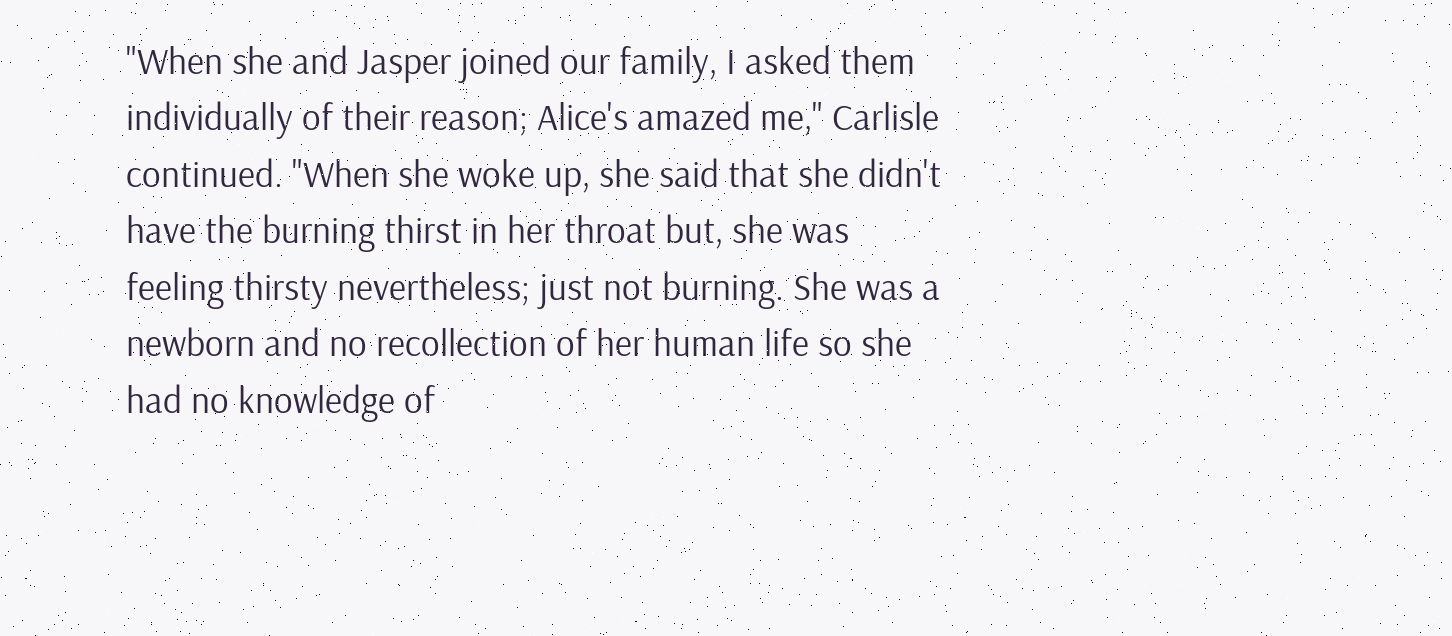"When she and Jasper joined our family, I asked them individually of their reason; Alice's amazed me," Carlisle continued. "When she woke up, she said that she didn't have the burning thirst in her throat but, she was feeling thirsty nevertheless; just not burning. She was a newborn and no recollection of her human life so she had no knowledge of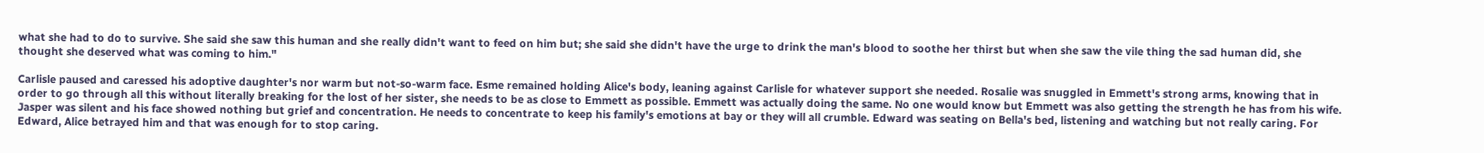what she had to do to survive. She said she saw this human and she really didn't want to feed on him but; she said she didn't have the urge to drink the man's blood to soothe her thirst but when she saw the vile thing the sad human did, she thought she deserved what was coming to him."

Carlisle paused and caressed his adoptive daughter's nor warm but not-so-warm face. Esme remained holding Alice's body, leaning against Carlisle for whatever support she needed. Rosalie was snuggled in Emmett's strong arms, knowing that in order to go through all this without literally breaking for the lost of her sister, she needs to be as close to Emmett as possible. Emmett was actually doing the same. No one would know but Emmett was also getting the strength he has from his wife. Jasper was silent and his face showed nothing but grief and concentration. He needs to concentrate to keep his family's emotions at bay or they will all crumble. Edward was seating on Bella's bed, listening and watching but not really caring. For Edward, Alice betrayed him and that was enough for to stop caring.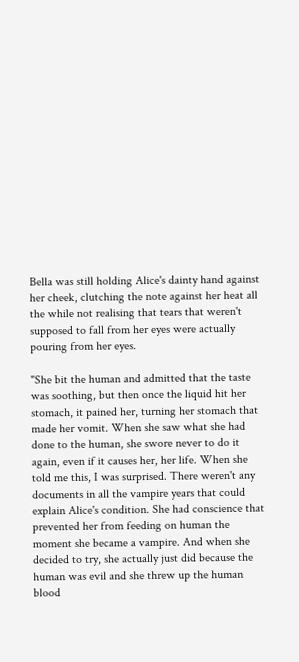Bella was still holding Alice's dainty hand against her cheek, clutching the note against her heat all the while not realising that tears that weren't supposed to fall from her eyes were actually pouring from her eyes.

"She bit the human and admitted that the taste was soothing, but then once the liquid hit her stomach, it pained her, turning her stomach that made her vomit. When she saw what she had done to the human, she swore never to do it again, even if it causes her, her life. When she told me this, I was surprised. There weren't any documents in all the vampire years that could explain Alice's condition. She had conscience that prevented her from feeding on human the moment she became a vampire. And when she decided to try, she actually just did because the human was evil and she threw up the human blood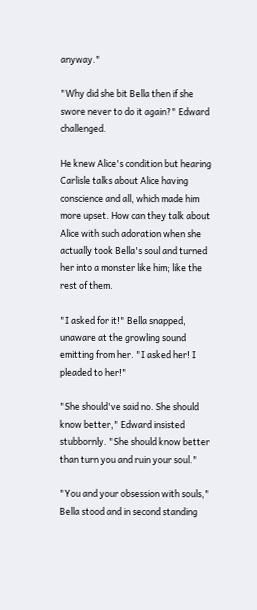anyway."

"Why did she bit Bella then if she swore never to do it again?" Edward challenged.

He knew Alice's condition but hearing Carlisle talks about Alice having conscience and all, which made him more upset. How can they talk about Alice with such adoration when she actually took Bella's soul and turned her into a monster like him; like the rest of them.

"I asked for it!" Bella snapped, unaware at the growling sound emitting from her. "I asked her! I pleaded to her!"

"She should've said no. She should know better," Edward insisted stubbornly. "She should know better than turn you and ruin your soul."

"You and your obsession with souls," Bella stood and in second standing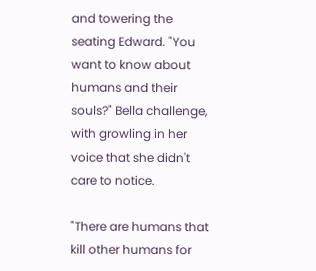and towering the seating Edward. "You want to know about humans and their souls?" Bella challenge, with growling in her voice that she didn't care to notice.

"There are humans that kill other humans for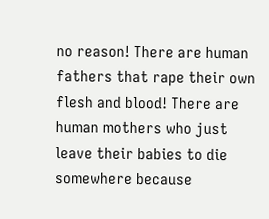no reason! There are human fathers that rape their own flesh and blood! There are human mothers who just leave their babies to die somewhere because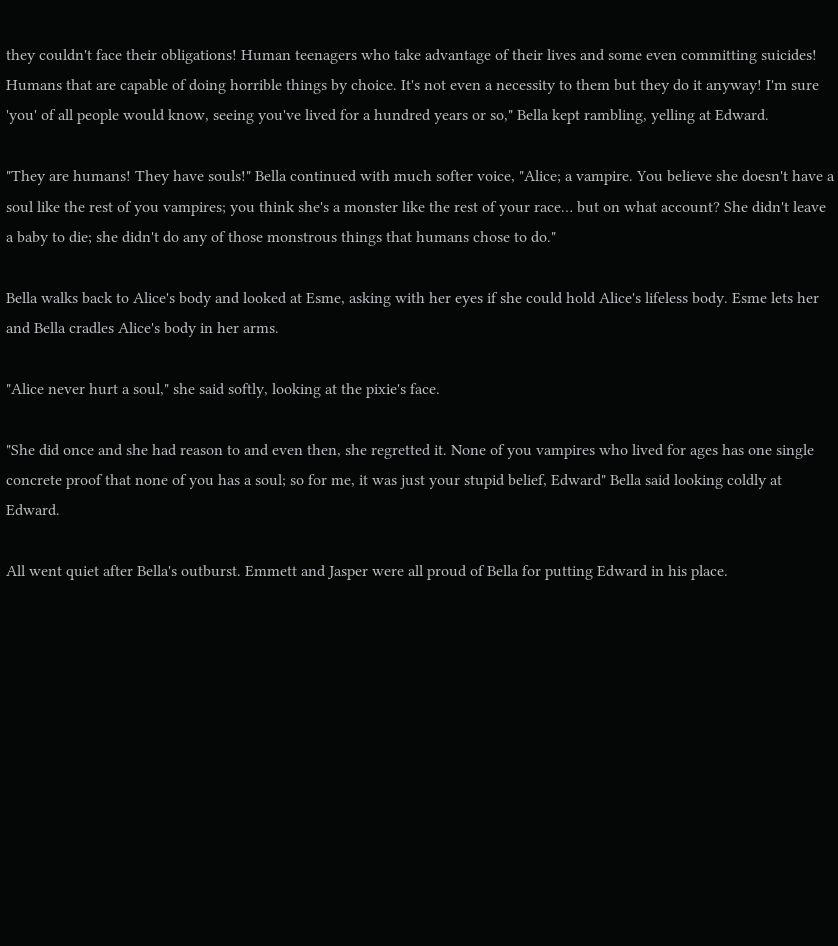they couldn't face their obligations! Human teenagers who take advantage of their lives and some even committing suicides! Humans that are capable of doing horrible things by choice. It's not even a necessity to them but they do it anyway! I'm sure 'you' of all people would know, seeing you've lived for a hundred years or so," Bella kept rambling, yelling at Edward.

"They are humans! They have souls!" Bella continued with much softer voice, "Alice; a vampire. You believe she doesn't have a soul like the rest of you vampires; you think she's a monster like the rest of your race… but on what account? She didn't leave a baby to die; she didn't do any of those monstrous things that humans chose to do."

Bella walks back to Alice's body and looked at Esme, asking with her eyes if she could hold Alice's lifeless body. Esme lets her and Bella cradles Alice's body in her arms.

"Alice never hurt a soul," she said softly, looking at the pixie's face.

"She did once and she had reason to and even then, she regretted it. None of you vampires who lived for ages has one single concrete proof that none of you has a soul; so for me, it was just your stupid belief, Edward" Bella said looking coldly at Edward.

All went quiet after Bella's outburst. Emmett and Jasper were all proud of Bella for putting Edward in his place.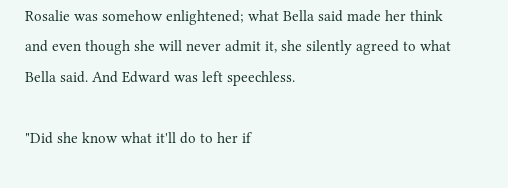Rosalie was somehow enlightened; what Bella said made her think and even though she will never admit it, she silently agreed to what Bella said. And Edward was left speechless.

"Did she know what it'll do to her if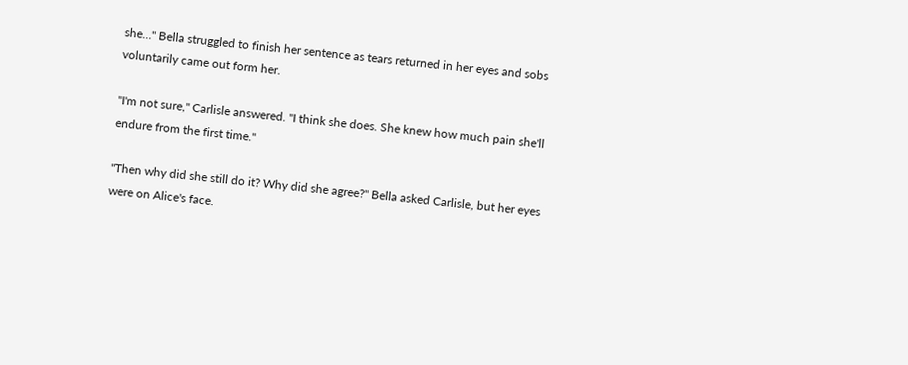she…" Bella struggled to finish her sentence as tears returned in her eyes and sobs voluntarily came out form her.

"I'm not sure," Carlisle answered. "I think she does. She knew how much pain she'll endure from the first time."

"Then why did she still do it? Why did she agree?" Bella asked Carlisle, but her eyes were on Alice's face.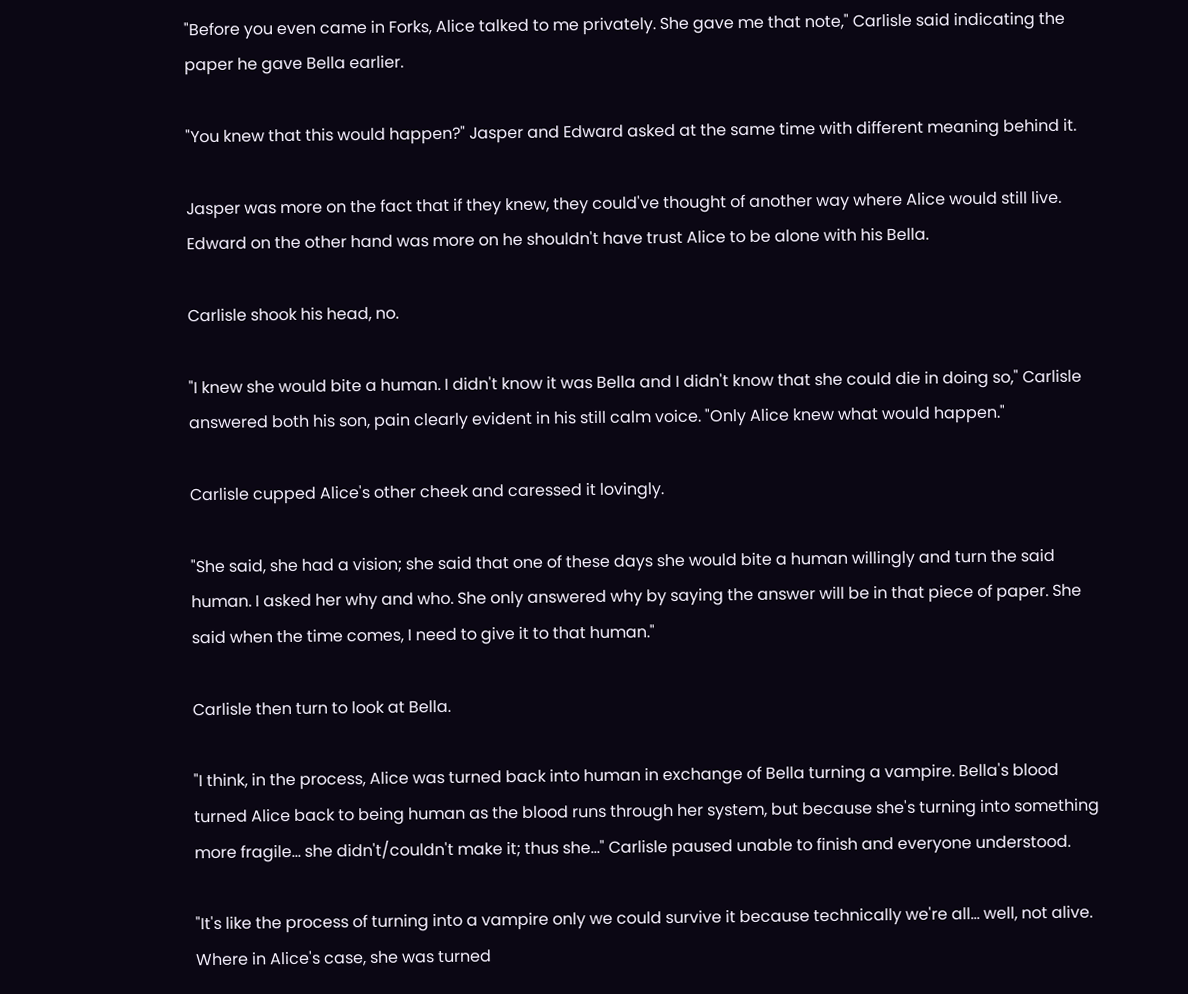"Before you even came in Forks, Alice talked to me privately. She gave me that note," Carlisle said indicating the paper he gave Bella earlier.

"You knew that this would happen?" Jasper and Edward asked at the same time with different meaning behind it.

Jasper was more on the fact that if they knew, they could've thought of another way where Alice would still live. Edward on the other hand was more on he shouldn't have trust Alice to be alone with his Bella.

Carlisle shook his head, no.

"I knew she would bite a human. I didn't know it was Bella and I didn't know that she could die in doing so," Carlisle answered both his son, pain clearly evident in his still calm voice. "Only Alice knew what would happen."

Carlisle cupped Alice's other cheek and caressed it lovingly.

"She said, she had a vision; she said that one of these days she would bite a human willingly and turn the said human. I asked her why and who. She only answered why by saying the answer will be in that piece of paper. She said when the time comes, I need to give it to that human."

Carlisle then turn to look at Bella.

"I think, in the process, Alice was turned back into human in exchange of Bella turning a vampire. Bella's blood turned Alice back to being human as the blood runs through her system, but because she's turning into something more fragile… she didn't/couldn't make it; thus she…" Carlisle paused unable to finish and everyone understood.

"It's like the process of turning into a vampire only we could survive it because technically we're all… well, not alive. Where in Alice's case, she was turned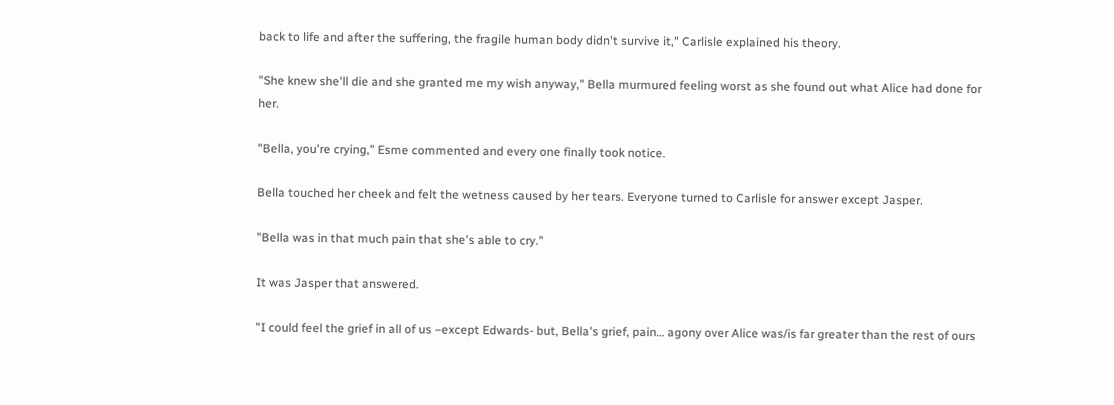back to life and after the suffering, the fragile human body didn't survive it," Carlisle explained his theory.

"She knew she'll die and she granted me my wish anyway," Bella murmured feeling worst as she found out what Alice had done for her.

"Bella, you're crying," Esme commented and every one finally took notice.

Bella touched her cheek and felt the wetness caused by her tears. Everyone turned to Carlisle for answer except Jasper.

"Bella was in that much pain that she's able to cry."

It was Jasper that answered.

"I could feel the grief in all of us –except Edwards- but, Bella's grief, pain… agony over Alice was/is far greater than the rest of ours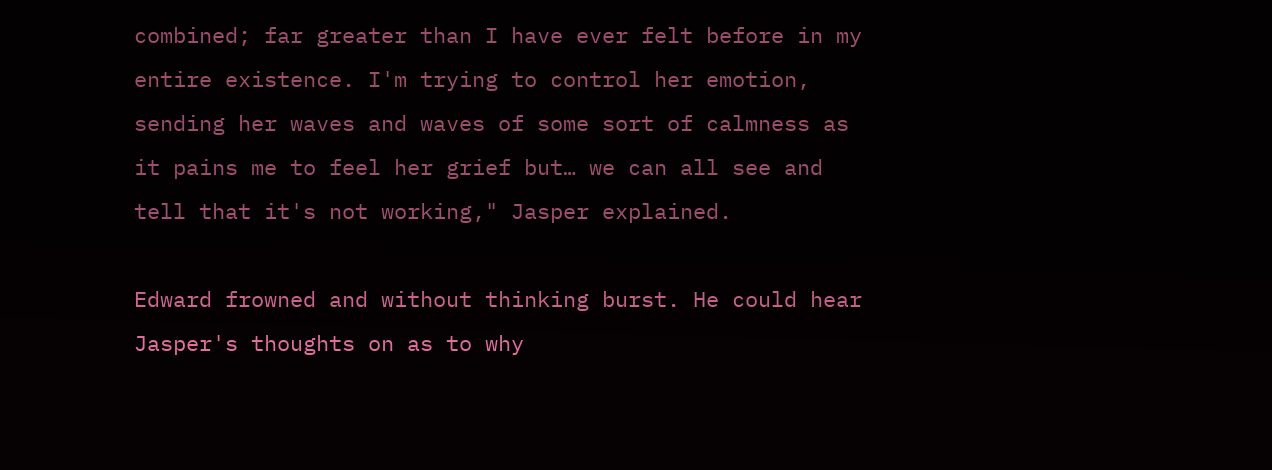combined; far greater than I have ever felt before in my entire existence. I'm trying to control her emotion, sending her waves and waves of some sort of calmness as it pains me to feel her grief but… we can all see and tell that it's not working," Jasper explained.

Edward frowned and without thinking burst. He could hear Jasper's thoughts on as to why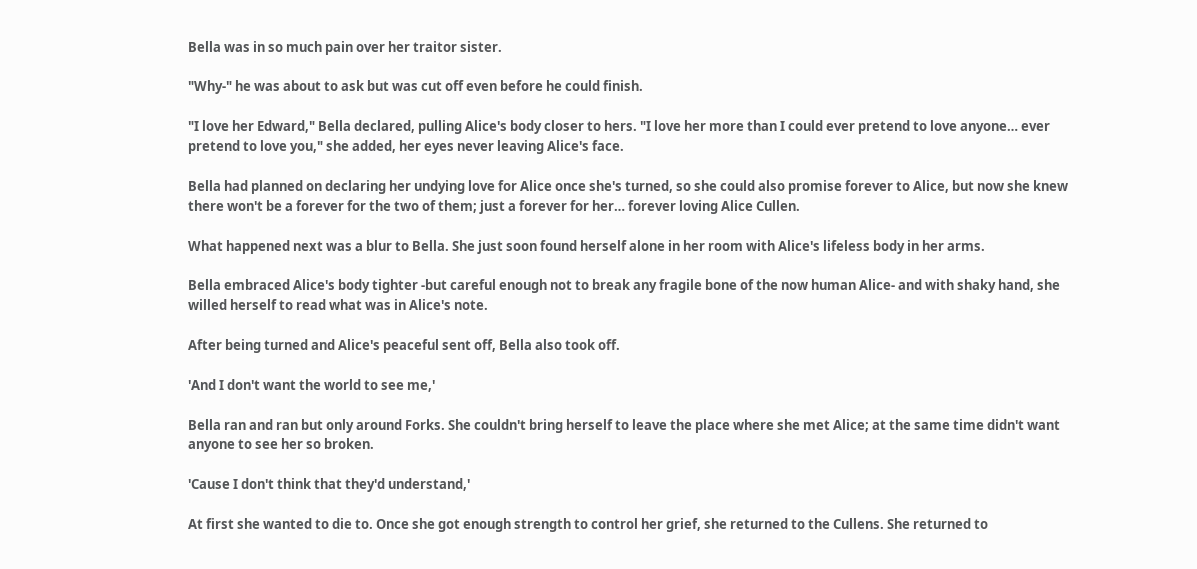Bella was in so much pain over her traitor sister.

"Why-" he was about to ask but was cut off even before he could finish.

"I love her Edward," Bella declared, pulling Alice's body closer to hers. "I love her more than I could ever pretend to love anyone… ever pretend to love you," she added, her eyes never leaving Alice's face.

Bella had planned on declaring her undying love for Alice once she's turned, so she could also promise forever to Alice, but now she knew there won't be a forever for the two of them; just a forever for her… forever loving Alice Cullen.

What happened next was a blur to Bella. She just soon found herself alone in her room with Alice's lifeless body in her arms.

Bella embraced Alice's body tighter -but careful enough not to break any fragile bone of the now human Alice- and with shaky hand, she willed herself to read what was in Alice's note.

After being turned and Alice's peaceful sent off, Bella also took off.

'And I don't want the world to see me,'

Bella ran and ran but only around Forks. She couldn't bring herself to leave the place where she met Alice; at the same time didn't want anyone to see her so broken.

'Cause I don't think that they'd understand,'

At first she wanted to die to. Once she got enough strength to control her grief, she returned to the Cullens. She returned to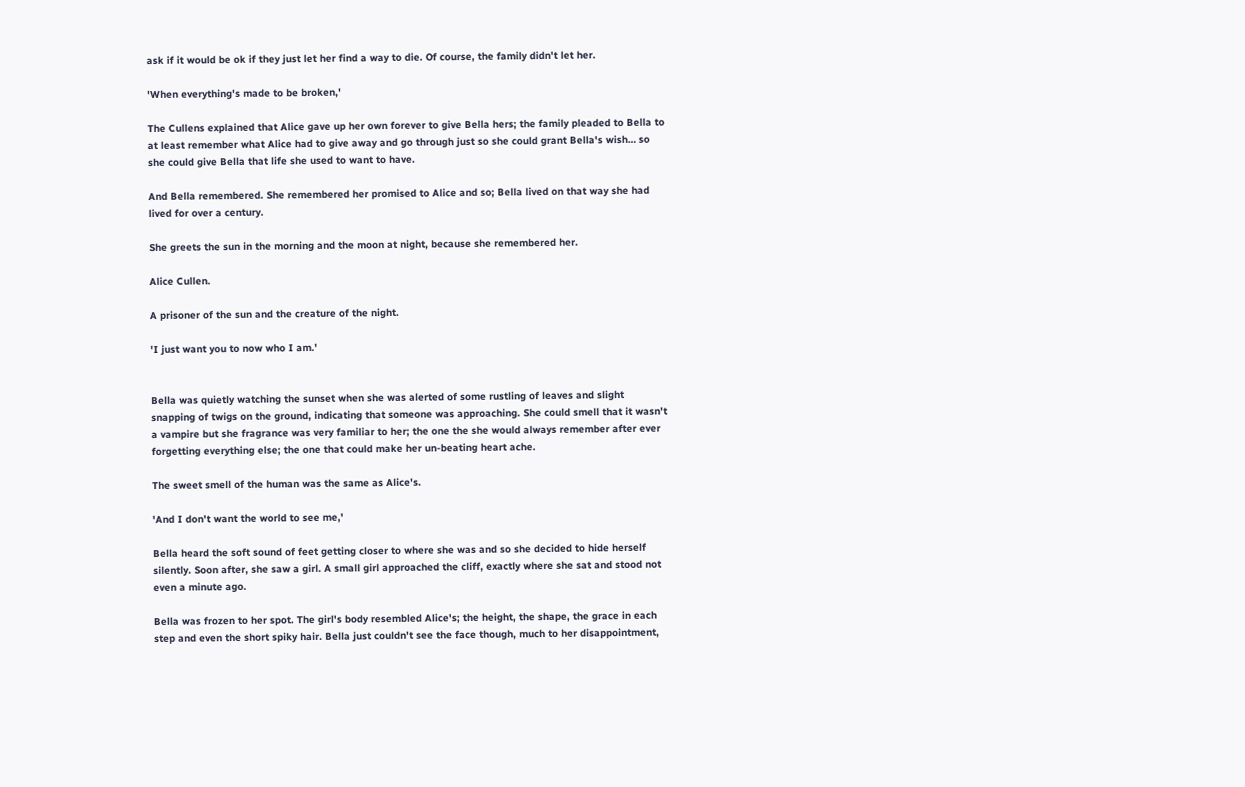ask if it would be ok if they just let her find a way to die. Of course, the family didn't let her.

'When everything's made to be broken,'

The Cullens explained that Alice gave up her own forever to give Bella hers; the family pleaded to Bella to at least remember what Alice had to give away and go through just so she could grant Bella's wish… so she could give Bella that life she used to want to have.

And Bella remembered. She remembered her promised to Alice and so; Bella lived on that way she had lived for over a century.

She greets the sun in the morning and the moon at night, because she remembered her.

Alice Cullen.

A prisoner of the sun and the creature of the night.

'I just want you to now who I am.'


Bella was quietly watching the sunset when she was alerted of some rustling of leaves and slight snapping of twigs on the ground, indicating that someone was approaching. She could smell that it wasn't a vampire but she fragrance was very familiar to her; the one the she would always remember after ever forgetting everything else; the one that could make her un-beating heart ache.

The sweet smell of the human was the same as Alice's.

'And I don't want the world to see me,'

Bella heard the soft sound of feet getting closer to where she was and so she decided to hide herself silently. Soon after, she saw a girl. A small girl approached the cliff, exactly where she sat and stood not even a minute ago.

Bella was frozen to her spot. The girl's body resembled Alice's; the height, the shape, the grace in each step and even the short spiky hair. Bella just couldn't see the face though, much to her disappointment,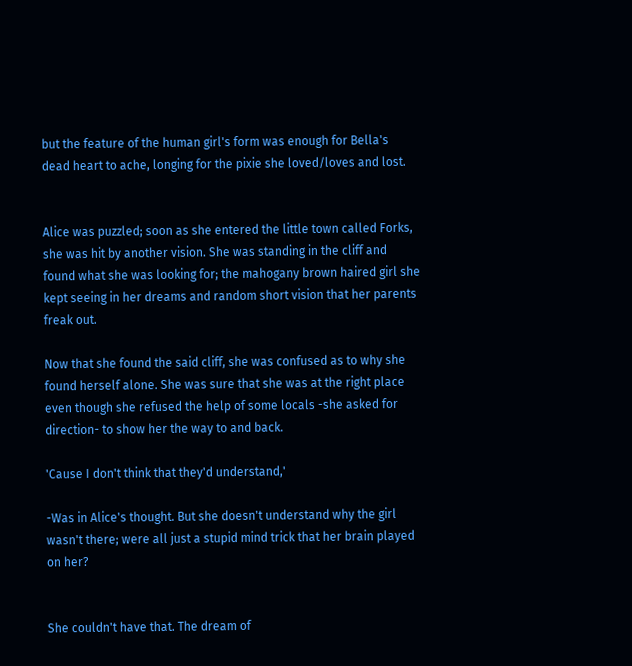but the feature of the human girl's form was enough for Bella's dead heart to ache, longing for the pixie she loved/loves and lost.


Alice was puzzled; soon as she entered the little town called Forks, she was hit by another vision. She was standing in the cliff and found what she was looking for; the mahogany brown haired girl she kept seeing in her dreams and random short vision that her parents freak out.

Now that she found the said cliff, she was confused as to why she found herself alone. She was sure that she was at the right place even though she refused the help of some locals -she asked for direction- to show her the way to and back.

'Cause I don't think that they'd understand,'

-Was in Alice's thought. But she doesn't understand why the girl wasn't there; were all just a stupid mind trick that her brain played on her?


She couldn't have that. The dream of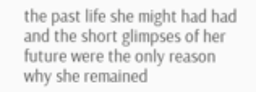the past life she might had had and the short glimpses of her future were the only reason why she remained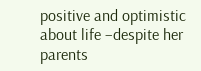positive and optimistic about life –despite her parents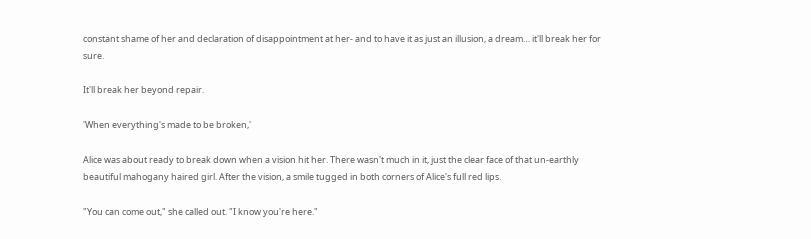constant shame of her and declaration of disappointment at her- and to have it as just an illusion, a dream… it'll break her for sure.

It'll break her beyond repair.

'When everything's made to be broken,'

Alice was about ready to break down when a vision hit her. There wasn't much in it, just the clear face of that un-earthly beautiful mahogany haired girl. After the vision, a smile tugged in both corners of Alice's full red lips.

"You can come out," she called out. "I know you're here."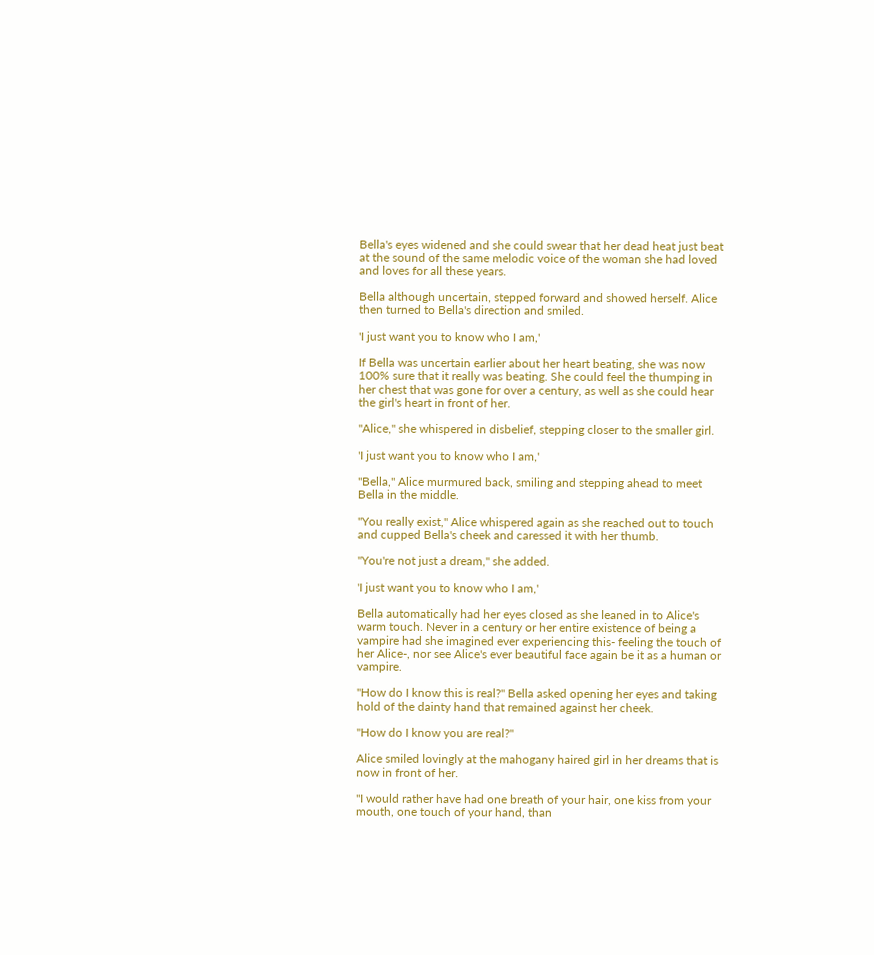Bella's eyes widened and she could swear that her dead heat just beat at the sound of the same melodic voice of the woman she had loved and loves for all these years.

Bella although uncertain, stepped forward and showed herself. Alice then turned to Bella's direction and smiled.

'I just want you to know who I am,'

If Bella was uncertain earlier about her heart beating, she was now 100% sure that it really was beating. She could feel the thumping in her chest that was gone for over a century, as well as she could hear the girl's heart in front of her.

"Alice," she whispered in disbelief, stepping closer to the smaller girl.

'I just want you to know who I am,'

"Bella," Alice murmured back, smiling and stepping ahead to meet Bella in the middle.

"You really exist," Alice whispered again as she reached out to touch and cupped Bella's cheek and caressed it with her thumb.

"You're not just a dream," she added.

'I just want you to know who I am,'

Bella automatically had her eyes closed as she leaned in to Alice's warm touch. Never in a century or her entire existence of being a vampire had she imagined ever experiencing this- feeling the touch of her Alice-, nor see Alice's ever beautiful face again be it as a human or vampire.

"How do I know this is real?" Bella asked opening her eyes and taking hold of the dainty hand that remained against her cheek.

"How do I know you are real?"

Alice smiled lovingly at the mahogany haired girl in her dreams that is now in front of her.

"I would rather have had one breath of your hair, one kiss from your mouth, one touch of your hand, than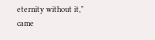eternity without it," came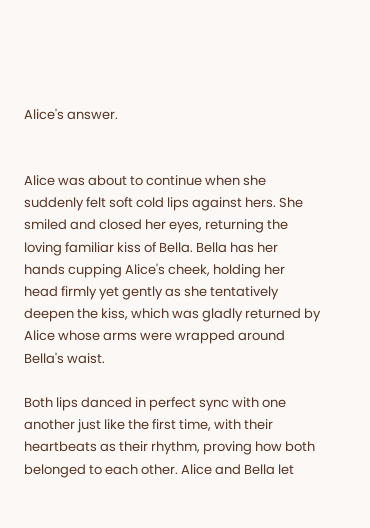Alice's answer.


Alice was about to continue when she suddenly felt soft cold lips against hers. She smiled and closed her eyes, returning the loving familiar kiss of Bella. Bella has her hands cupping Alice's cheek, holding her head firmly yet gently as she tentatively deepen the kiss, which was gladly returned by Alice whose arms were wrapped around Bella's waist.

Both lips danced in perfect sync with one another just like the first time, with their heartbeats as their rhythm, proving how both belonged to each other. Alice and Bella let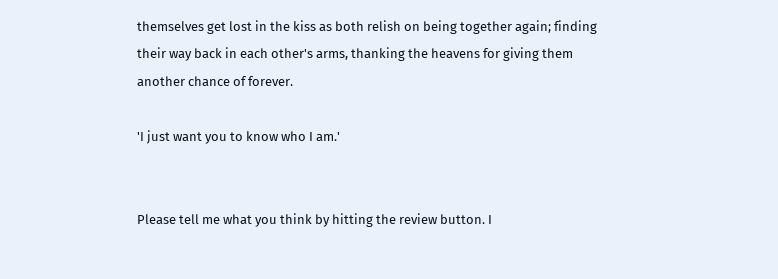themselves get lost in the kiss as both relish on being together again; finding their way back in each other's arms, thanking the heavens for giving them another chance of forever.

'I just want you to know who I am.'


Please tell me what you think by hitting the review button. I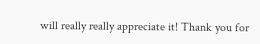will really really appreciate it! Thank you for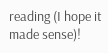reading (I hope it made sense)!